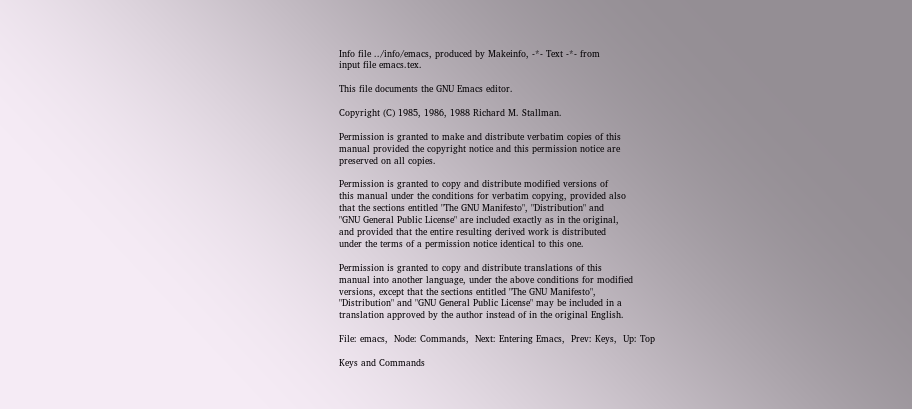Info file ../info/emacs, produced by Makeinfo, -*- Text -*- from
input file emacs.tex.

This file documents the GNU Emacs editor.

Copyright (C) 1985, 1986, 1988 Richard M. Stallman.

Permission is granted to make and distribute verbatim copies of this
manual provided the copyright notice and this permission notice are
preserved on all copies.

Permission is granted to copy and distribute modified versions of
this manual under the conditions for verbatim copying, provided also
that the sections entitled "The GNU Manifesto", "Distribution" and
"GNU General Public License" are included exactly as in the original,
and provided that the entire resulting derived work is distributed
under the terms of a permission notice identical to this one.

Permission is granted to copy and distribute translations of this
manual into another language, under the above conditions for modified
versions, except that the sections entitled "The GNU Manifesto",
"Distribution" and "GNU General Public License" may be included in a
translation approved by the author instead of in the original English.

File: emacs,  Node: Commands,  Next: Entering Emacs,  Prev: Keys,  Up: Top

Keys and Commands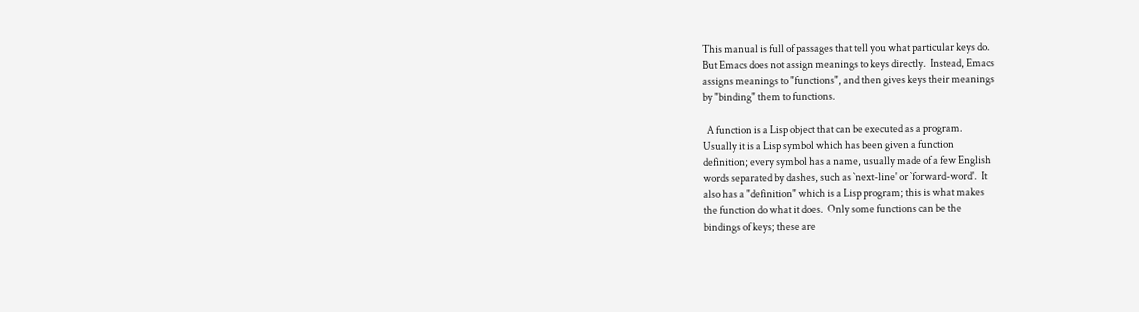This manual is full of passages that tell you what particular keys do.
But Emacs does not assign meanings to keys directly.  Instead, Emacs
assigns meanings to "functions", and then gives keys their meanings
by "binding" them to functions.

  A function is a Lisp object that can be executed as a program.
Usually it is a Lisp symbol which has been given a function
definition; every symbol has a name, usually made of a few English
words separated by dashes, such as `next-line' or `forward-word'.  It
also has a "definition" which is a Lisp program; this is what makes
the function do what it does.  Only some functions can be the
bindings of keys; these are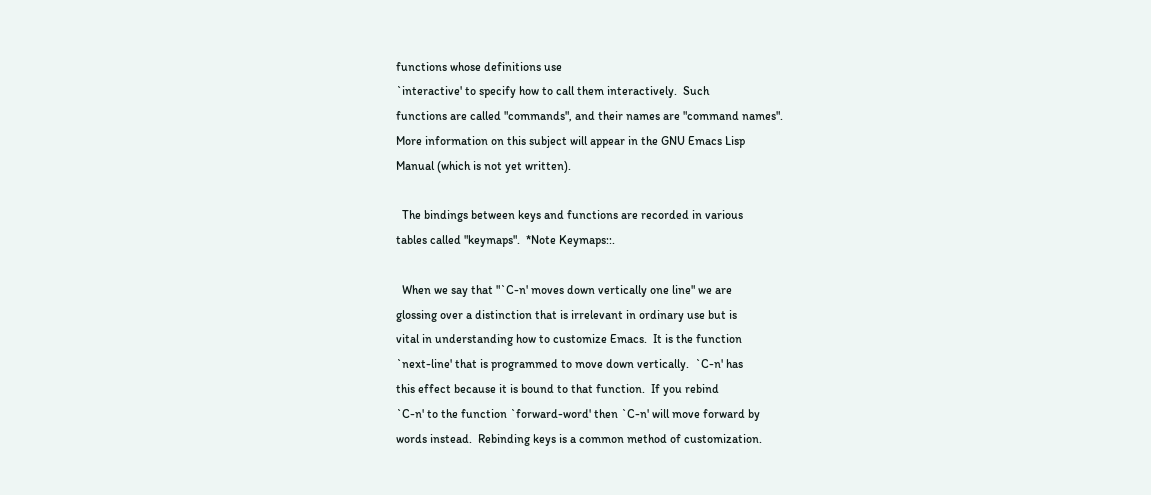functions whose definitions use
`interactive' to specify how to call them interactively.  Such
functions are called "commands", and their names are "command names".
More information on this subject will appear in the GNU Emacs Lisp
Manual (which is not yet written).

  The bindings between keys and functions are recorded in various
tables called "keymaps".  *Note Keymaps::.

  When we say that "`C-n' moves down vertically one line" we are
glossing over a distinction that is irrelevant in ordinary use but is
vital in understanding how to customize Emacs.  It is the function
`next-line' that is programmed to move down vertically.  `C-n' has
this effect because it is bound to that function.  If you rebind
`C-n' to the function `forward-word' then `C-n' will move forward by
words instead.  Rebinding keys is a common method of customization.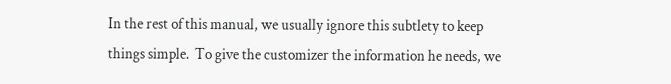In the rest of this manual, we usually ignore this subtlety to keep
things simple.  To give the customizer the information he needs, we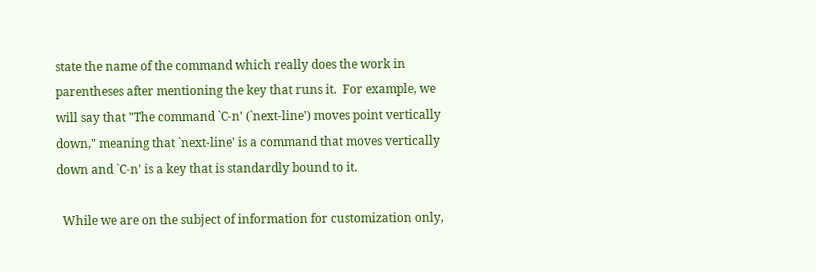state the name of the command which really does the work in
parentheses after mentioning the key that runs it.  For example, we
will say that "The command `C-n' (`next-line') moves point vertically
down," meaning that `next-line' is a command that moves vertically
down and `C-n' is a key that is standardly bound to it.

  While we are on the subject of information for customization only,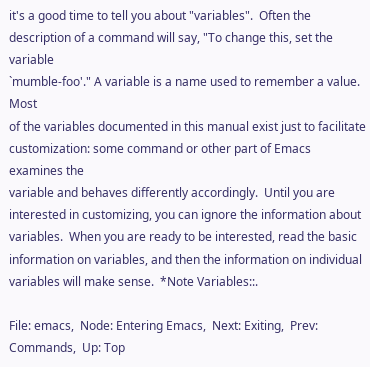it's a good time to tell you about "variables".  Often the
description of a command will say, "To change this, set the variable
`mumble-foo'." A variable is a name used to remember a value.  Most
of the variables documented in this manual exist just to facilitate
customization: some command or other part of Emacs examines the
variable and behaves differently accordingly.  Until you are
interested in customizing, you can ignore the information about
variables.  When you are ready to be interested, read the basic
information on variables, and then the information on individual
variables will make sense.  *Note Variables::.

File: emacs,  Node: Entering Emacs,  Next: Exiting,  Prev: Commands,  Up: Top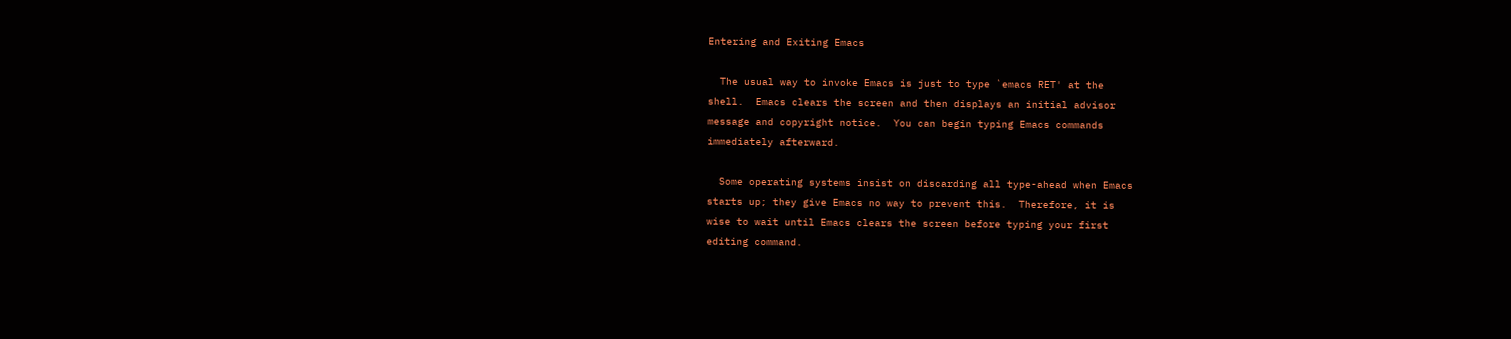Entering and Exiting Emacs

  The usual way to invoke Emacs is just to type `emacs RET' at the
shell.  Emacs clears the screen and then displays an initial advisor
message and copyright notice.  You can begin typing Emacs commands
immediately afterward.

  Some operating systems insist on discarding all type-ahead when Emacs
starts up; they give Emacs no way to prevent this.  Therefore, it is
wise to wait until Emacs clears the screen before typing your first
editing command.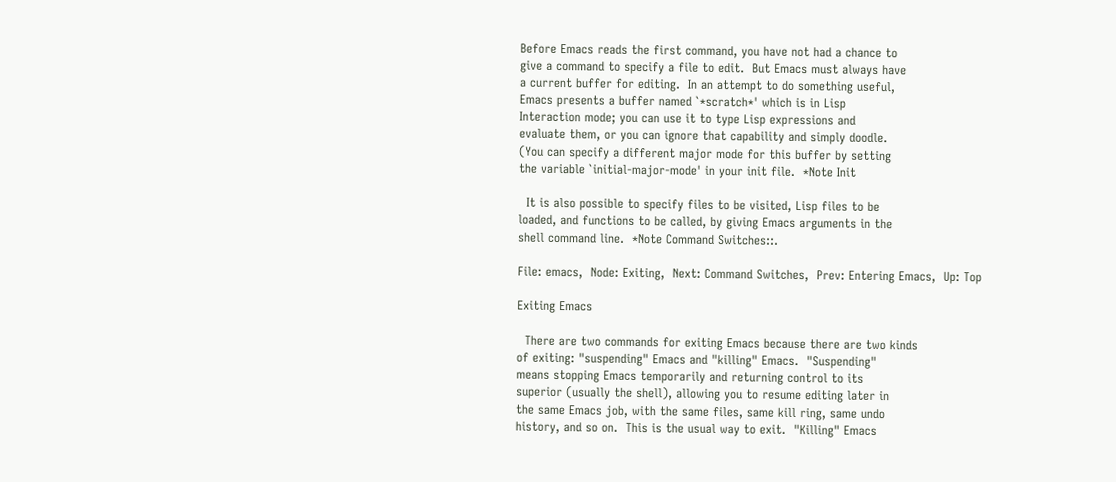Before Emacs reads the first command, you have not had a chance to
give a command to specify a file to edit.  But Emacs must always have
a current buffer for editing.  In an attempt to do something useful,
Emacs presents a buffer named `*scratch*' which is in Lisp
Interaction mode; you can use it to type Lisp expressions and
evaluate them, or you can ignore that capability and simply doodle.
(You can specify a different major mode for this buffer by setting
the variable `initial-major-mode' in your init file.  *Note Init

  It is also possible to specify files to be visited, Lisp files to be
loaded, and functions to be called, by giving Emacs arguments in the
shell command line.  *Note Command Switches::.

File: emacs,  Node: Exiting,  Next: Command Switches,  Prev: Entering Emacs,  Up: Top

Exiting Emacs

  There are two commands for exiting Emacs because there are two kinds
of exiting: "suspending" Emacs and "killing" Emacs.  "Suspending"
means stopping Emacs temporarily and returning control to its
superior (usually the shell), allowing you to resume editing later in
the same Emacs job, with the same files, same kill ring, same undo
history, and so on.  This is the usual way to exit.  "Killing" Emacs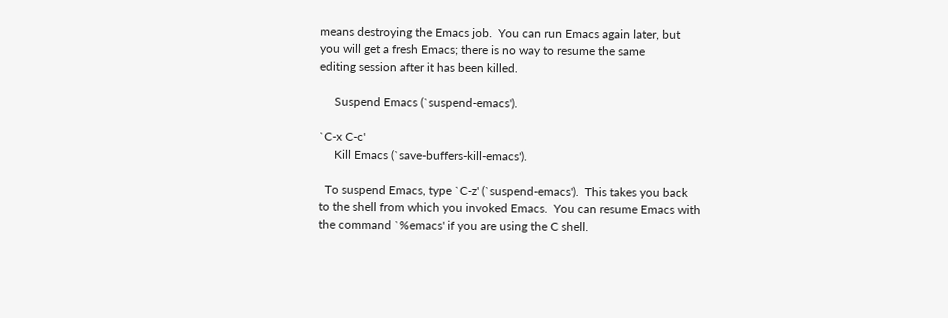means destroying the Emacs job.  You can run Emacs again later, but
you will get a fresh Emacs; there is no way to resume the same
editing session after it has been killed.

     Suspend Emacs (`suspend-emacs').

`C-x C-c'
     Kill Emacs (`save-buffers-kill-emacs').

  To suspend Emacs, type `C-z' (`suspend-emacs').  This takes you back
to the shell from which you invoked Emacs.  You can resume Emacs with
the command `%emacs' if you are using the C shell.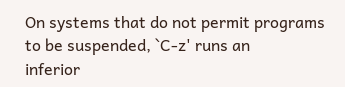On systems that do not permit programs to be suspended, `C-z' runs an
inferior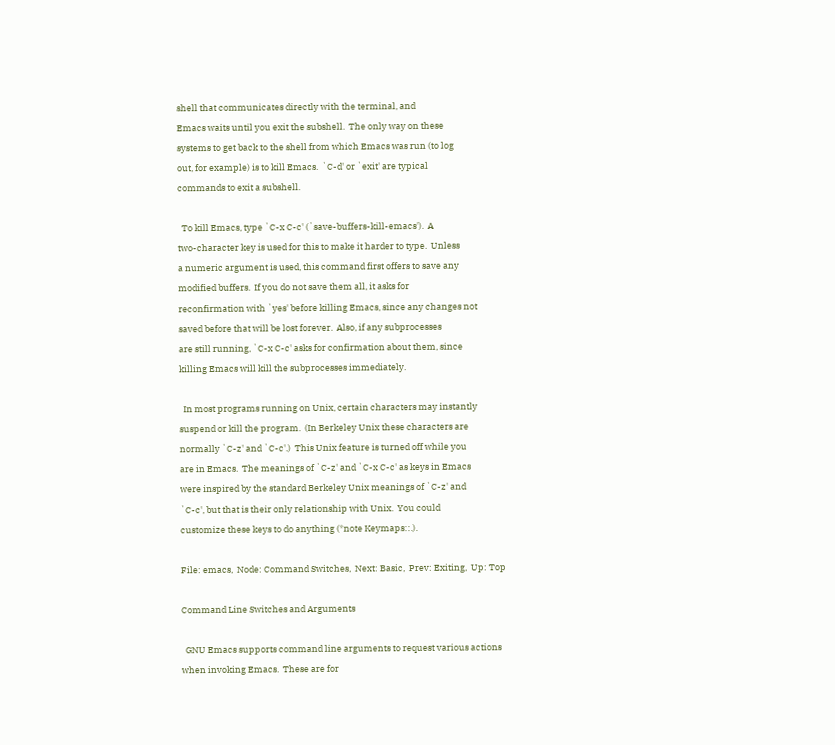shell that communicates directly with the terminal, and
Emacs waits until you exit the subshell.  The only way on these
systems to get back to the shell from which Emacs was run (to log
out, for example) is to kill Emacs.  `C-d' or `exit' are typical
commands to exit a subshell.

  To kill Emacs, type `C-x C-c' (`save-buffers-kill-emacs').  A
two-character key is used for this to make it harder to type.  Unless
a numeric argument is used, this command first offers to save any
modified buffers.  If you do not save them all, it asks for
reconfirmation with `yes' before killing Emacs, since any changes not
saved before that will be lost forever.  Also, if any subprocesses
are still running, `C-x C-c' asks for confirmation about them, since
killing Emacs will kill the subprocesses immediately.

  In most programs running on Unix, certain characters may instantly
suspend or kill the program.  (In Berkeley Unix these characters are
normally `C-z' and `C-c'.)  This Unix feature is turned off while you
are in Emacs.  The meanings of `C-z' and `C-x C-c' as keys in Emacs
were inspired by the standard Berkeley Unix meanings of `C-z' and
`C-c', but that is their only relationship with Unix.  You could
customize these keys to do anything (*note Keymaps::.).

File: emacs,  Node: Command Switches,  Next: Basic,  Prev: Exiting,  Up: Top

Command Line Switches and Arguments

  GNU Emacs supports command line arguments to request various actions
when invoking Emacs.  These are for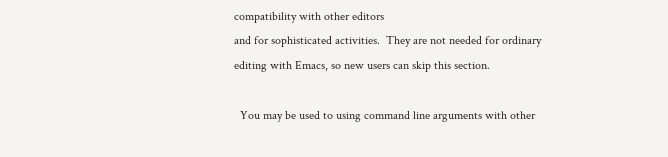compatibility with other editors
and for sophisticated activities.  They are not needed for ordinary
editing with Emacs, so new users can skip this section.

  You may be used to using command line arguments with other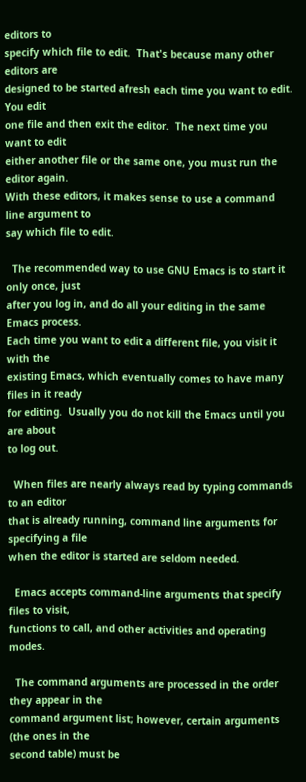editors to
specify which file to edit.  That's because many other editors are
designed to be started afresh each time you want to edit.  You edit
one file and then exit the editor.  The next time you want to edit
either another file or the same one, you must run the editor again.
With these editors, it makes sense to use a command line argument to
say which file to edit.

  The recommended way to use GNU Emacs is to start it only once, just
after you log in, and do all your editing in the same Emacs process.
Each time you want to edit a different file, you visit it with the
existing Emacs, which eventually comes to have many files in it ready
for editing.  Usually you do not kill the Emacs until you are about
to log out.

  When files are nearly always read by typing commands to an editor
that is already running, command line arguments for specifying a file
when the editor is started are seldom needed.

  Emacs accepts command-line arguments that specify files to visit,
functions to call, and other activities and operating modes.

  The command arguments are processed in the order they appear in the
command argument list; however, certain arguments (the ones in the
second table) must be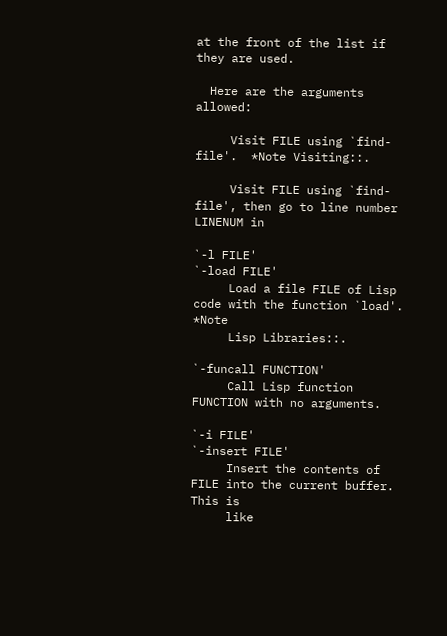at the front of the list if they are used.

  Here are the arguments allowed:

     Visit FILE using `find-file'.  *Note Visiting::.

     Visit FILE using `find-file', then go to line number LINENUM in

`-l FILE'
`-load FILE'
     Load a file FILE of Lisp code with the function `load'.  *Note
     Lisp Libraries::.

`-funcall FUNCTION'
     Call Lisp function FUNCTION with no arguments.

`-i FILE'
`-insert FILE'
     Insert the contents of FILE into the current buffer.  This is
     like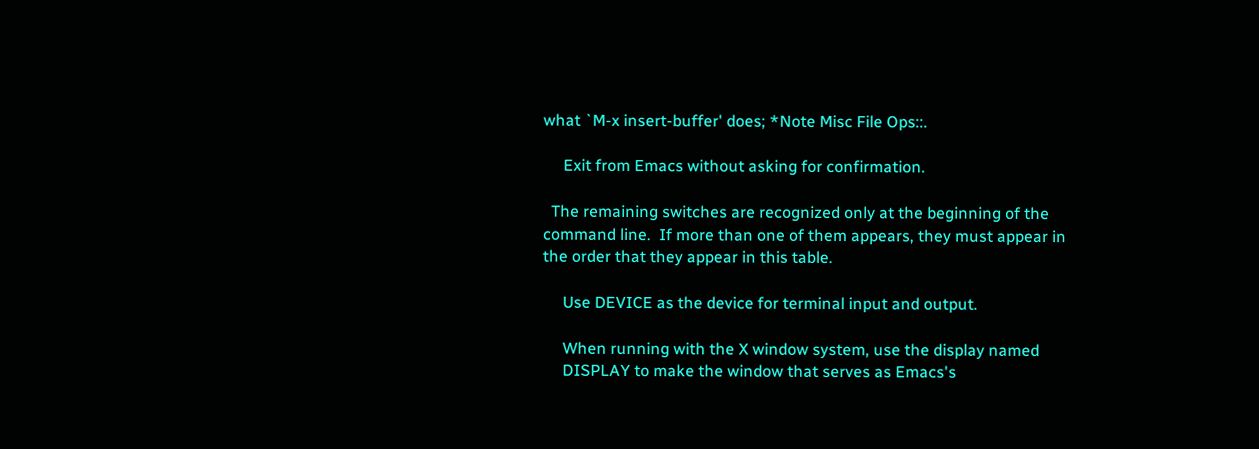what `M-x insert-buffer' does; *Note Misc File Ops::.

     Exit from Emacs without asking for confirmation.

  The remaining switches are recognized only at the beginning of the
command line.  If more than one of them appears, they must appear in
the order that they appear in this table.

     Use DEVICE as the device for terminal input and output.

     When running with the X window system, use the display named
     DISPLAY to make the window that serves as Emacs's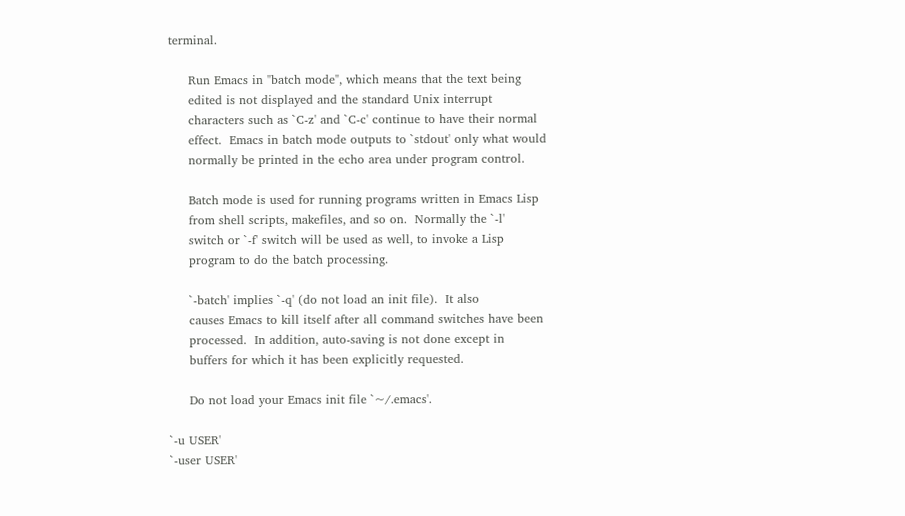terminal.

     Run Emacs in "batch mode", which means that the text being
     edited is not displayed and the standard Unix interrupt
     characters such as `C-z' and `C-c' continue to have their normal
     effect.  Emacs in batch mode outputs to `stdout' only what would
     normally be printed in the echo area under program control.

     Batch mode is used for running programs written in Emacs Lisp
     from shell scripts, makefiles, and so on.  Normally the `-l'
     switch or `-f' switch will be used as well, to invoke a Lisp
     program to do the batch processing.

     `-batch' implies `-q' (do not load an init file).  It also
     causes Emacs to kill itself after all command switches have been
     processed.  In addition, auto-saving is not done except in
     buffers for which it has been explicitly requested.

     Do not load your Emacs init file `~/.emacs'.

`-u USER'
`-user USER'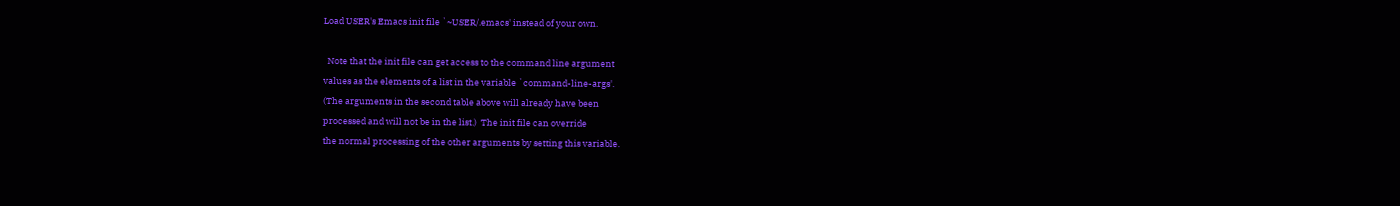Load USER's Emacs init file `~USER/.emacs' instead of your own.

  Note that the init file can get access to the command line argument
values as the elements of a list in the variable `command-line-args'.
(The arguments in the second table above will already have been
processed and will not be in the list.)  The init file can override
the normal processing of the other arguments by setting this variable.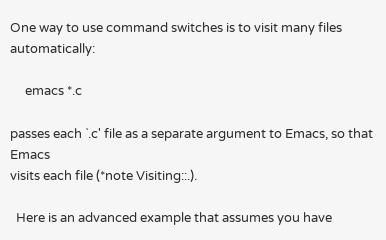One way to use command switches is to visit many files automatically:

     emacs *.c

passes each `.c' file as a separate argument to Emacs, so that Emacs
visits each file (*note Visiting::.).

  Here is an advanced example that assumes you have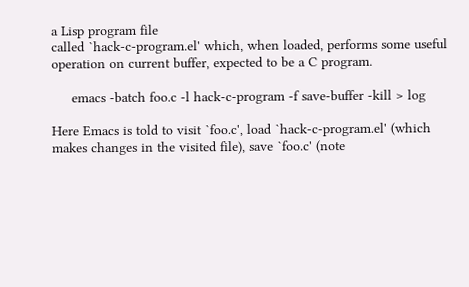a Lisp program file
called `hack-c-program.el' which, when loaded, performs some useful
operation on current buffer, expected to be a C program.

     emacs -batch foo.c -l hack-c-program -f save-buffer -kill > log

Here Emacs is told to visit `foo.c', load `hack-c-program.el' (which
makes changes in the visited file), save `foo.c' (note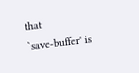that
`save-buffer' is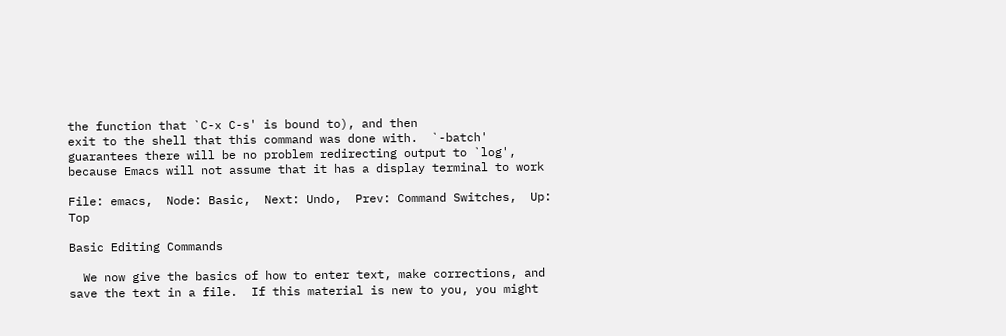the function that `C-x C-s' is bound to), and then
exit to the shell that this command was done with.  `-batch'
guarantees there will be no problem redirecting output to `log',
because Emacs will not assume that it has a display terminal to work

File: emacs,  Node: Basic,  Next: Undo,  Prev: Command Switches,  Up: Top

Basic Editing Commands

  We now give the basics of how to enter text, make corrections, and
save the text in a file.  If this material is new to you, you might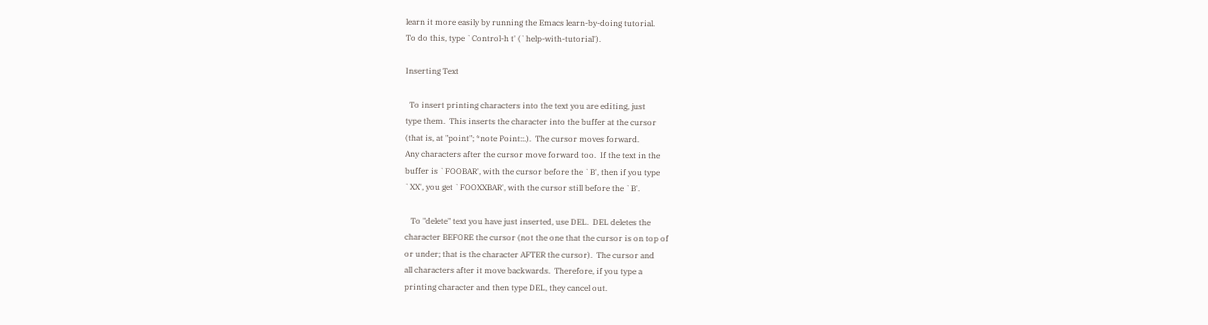learn it more easily by running the Emacs learn-by-doing tutorial.
To do this, type `Control-h t' (`help-with-tutorial').

Inserting Text

  To insert printing characters into the text you are editing, just
type them.  This inserts the character into the buffer at the cursor
(that is, at "point"; *note Point::.).  The cursor moves forward.
Any characters after the cursor move forward too.  If the text in the
buffer is `FOOBAR', with the cursor before the `B', then if you type
`XX', you get `FOOXXBAR', with the cursor still before the `B'.

   To "delete" text you have just inserted, use DEL.  DEL deletes the
character BEFORE the cursor (not the one that the cursor is on top of
or under; that is the character AFTER the cursor).  The cursor and
all characters after it move backwards.  Therefore, if you type a
printing character and then type DEL, they cancel out.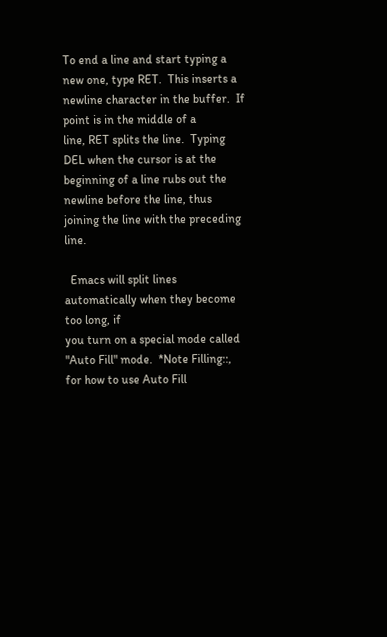To end a line and start typing a new one, type RET.  This inserts a
newline character in the buffer.  If point is in the middle of a
line, RET splits the line.  Typing DEL when the cursor is at the
beginning of a line rubs out the newline before the line, thus
joining the line with the preceding line.

  Emacs will split lines automatically when they become too long, if
you turn on a special mode called "Auto Fill" mode.  *Note Filling::,
for how to use Auto Fill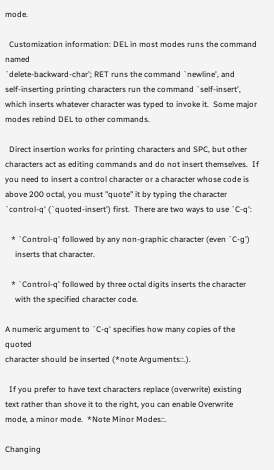mode.

  Customization information: DEL in most modes runs the command named
`delete-backward-char'; RET runs the command `newline', and
self-inserting printing characters run the command `self-insert',
which inserts whatever character was typed to invoke it.  Some major
modes rebind DEL to other commands.

  Direct insertion works for printing characters and SPC, but other
characters act as editing commands and do not insert themselves.  If
you need to insert a control character or a character whose code is
above 200 octal, you must "quote" it by typing the character
`control-q' (`quoted-insert') first.  There are two ways to use `C-q':

   * `Control-q' followed by any non-graphic character (even `C-g')
     inserts that character.

   * `Control-q' followed by three octal digits inserts the character
     with the specified character code.

A numeric argument to `C-q' specifies how many copies of the quoted
character should be inserted (*note Arguments::.).

  If you prefer to have text characters replace (overwrite) existing
text rather than shove it to the right, you can enable Overwrite
mode, a minor mode.  *Note Minor Modes::.

Changing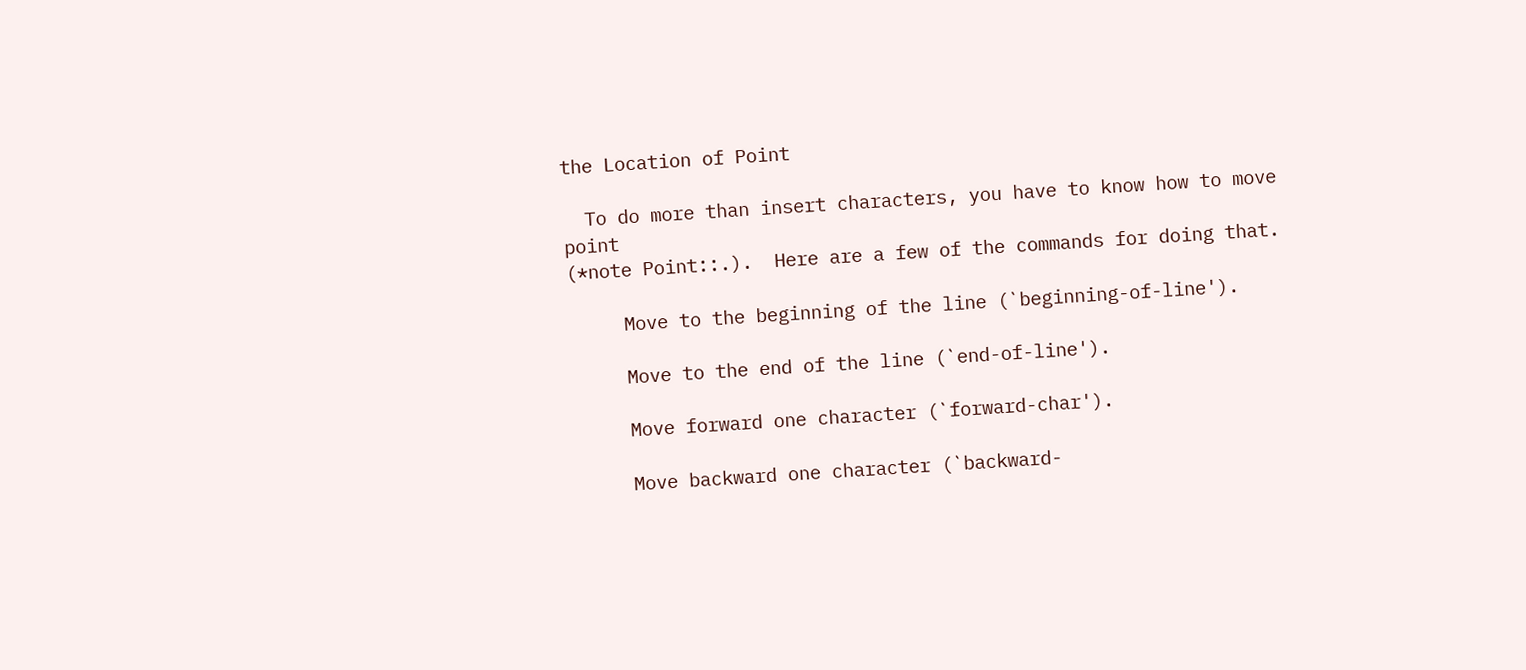the Location of Point

  To do more than insert characters, you have to know how to move point
(*note Point::.).  Here are a few of the commands for doing that.

     Move to the beginning of the line (`beginning-of-line').

     Move to the end of the line (`end-of-line').

     Move forward one character (`forward-char').

     Move backward one character (`backward-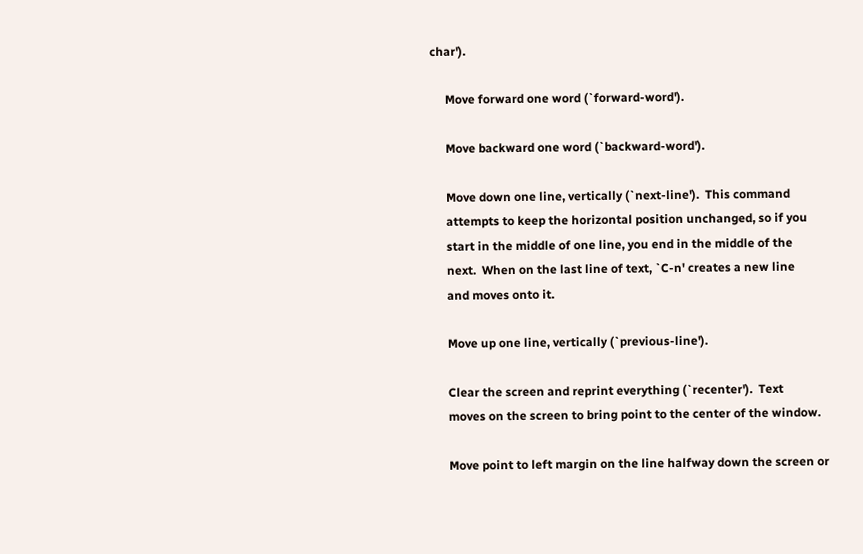char').

     Move forward one word (`forward-word').

     Move backward one word (`backward-word').

     Move down one line, vertically (`next-line').  This command
     attempts to keep the horizontal position unchanged, so if you
     start in the middle of one line, you end in the middle of the
     next.  When on the last line of text, `C-n' creates a new line
     and moves onto it.

     Move up one line, vertically (`previous-line').

     Clear the screen and reprint everything (`recenter').  Text
     moves on the screen to bring point to the center of the window.

     Move point to left margin on the line halfway down the screen or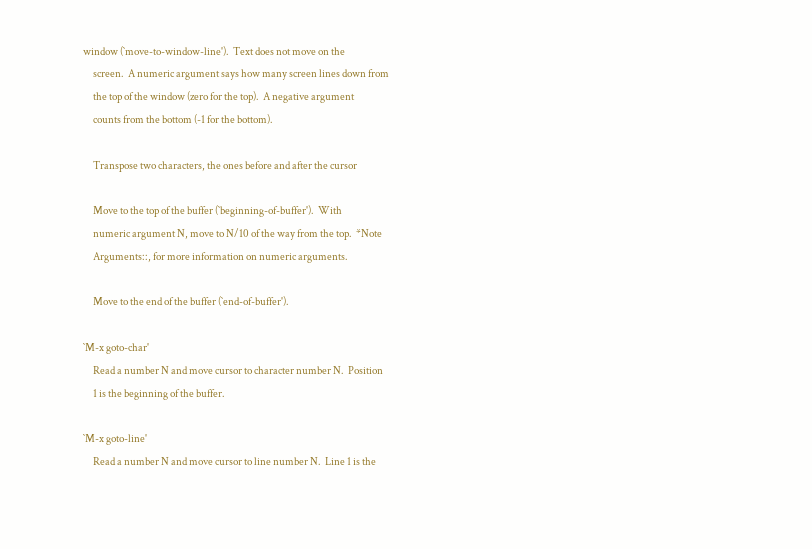window (`move-to-window-line').  Text does not move on the
     screen.  A numeric argument says how many screen lines down from
     the top of the window (zero for the top).  A negative argument
     counts from the bottom (-1 for the bottom).

     Transpose two characters, the ones before and after the cursor

     Move to the top of the buffer (`beginning-of-buffer').  With
     numeric argument N, move to N/10 of the way from the top.  *Note
     Arguments::, for more information on numeric arguments.

     Move to the end of the buffer (`end-of-buffer').

`M-x goto-char'
     Read a number N and move cursor to character number N.  Position
     1 is the beginning of the buffer.

`M-x goto-line'
     Read a number N and move cursor to line number N.  Line 1 is the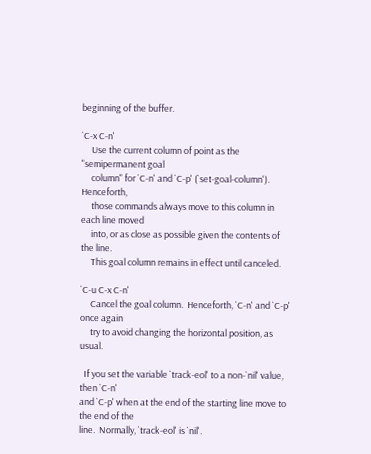beginning of the buffer.

`C-x C-n'
     Use the current column of point as the "semipermanent goal
     column" for `C-n' and `C-p' (`set-goal-column').  Henceforth,
     those commands always move to this column in each line moved
     into, or as close as possible given the contents of the line.
     This goal column remains in effect until canceled.

`C-u C-x C-n'
     Cancel the goal column.  Henceforth, `C-n' and `C-p' once again
     try to avoid changing the horizontal position, as usual.

  If you set the variable `track-eol' to a non-`nil' value, then `C-n'
and `C-p' when at the end of the starting line move to the end of the
line.  Normally, `track-eol' is `nil'.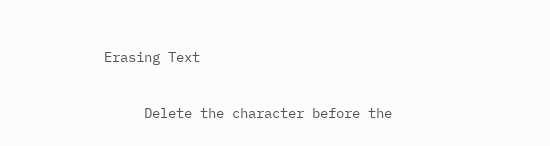Erasing Text

     Delete the character before the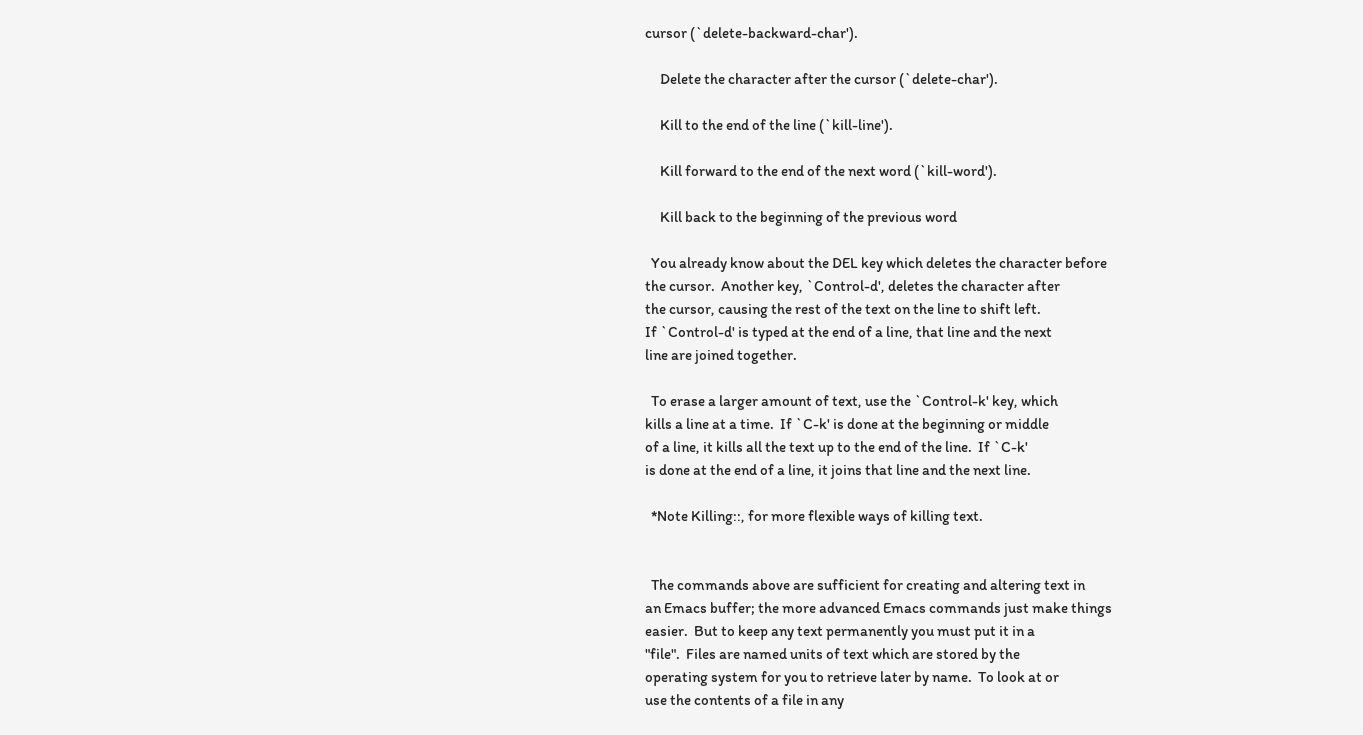cursor (`delete-backward-char').

     Delete the character after the cursor (`delete-char').

     Kill to the end of the line (`kill-line').

     Kill forward to the end of the next word (`kill-word').

     Kill back to the beginning of the previous word

  You already know about the DEL key which deletes the character before
the cursor.  Another key, `Control-d', deletes the character after
the cursor, causing the rest of the text on the line to shift left.
If `Control-d' is typed at the end of a line, that line and the next
line are joined together.

  To erase a larger amount of text, use the `Control-k' key, which
kills a line at a time.  If `C-k' is done at the beginning or middle
of a line, it kills all the text up to the end of the line.  If `C-k'
is done at the end of a line, it joins that line and the next line.

  *Note Killing::, for more flexible ways of killing text.


  The commands above are sufficient for creating and altering text in
an Emacs buffer; the more advanced Emacs commands just make things
easier.  But to keep any text permanently you must put it in a
"file".  Files are named units of text which are stored by the
operating system for you to retrieve later by name.  To look at or
use the contents of a file in any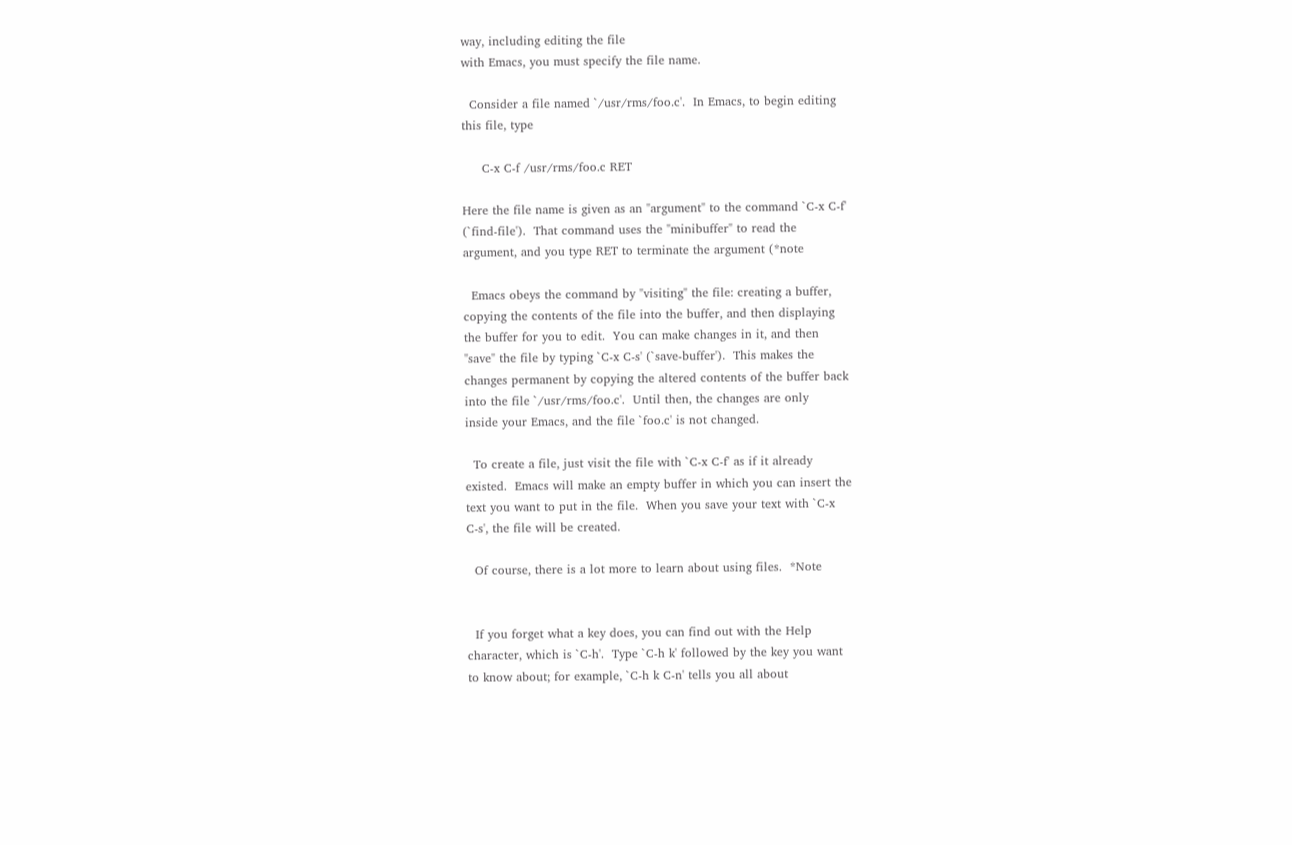way, including editing the file
with Emacs, you must specify the file name.

  Consider a file named `/usr/rms/foo.c'.  In Emacs, to begin editing
this file, type

     C-x C-f /usr/rms/foo.c RET

Here the file name is given as an "argument" to the command `C-x C-f'
(`find-file').  That command uses the "minibuffer" to read the
argument, and you type RET to terminate the argument (*note

  Emacs obeys the command by "visiting" the file: creating a buffer,
copying the contents of the file into the buffer, and then displaying
the buffer for you to edit.  You can make changes in it, and then
"save" the file by typing `C-x C-s' (`save-buffer').  This makes the
changes permanent by copying the altered contents of the buffer back
into the file `/usr/rms/foo.c'.  Until then, the changes are only
inside your Emacs, and the file `foo.c' is not changed.

  To create a file, just visit the file with `C-x C-f' as if it already
existed.  Emacs will make an empty buffer in which you can insert the
text you want to put in the file.  When you save your text with `C-x
C-s', the file will be created.

  Of course, there is a lot more to learn about using files.  *Note


  If you forget what a key does, you can find out with the Help
character, which is `C-h'.  Type `C-h k' followed by the key you want
to know about; for example, `C-h k C-n' tells you all about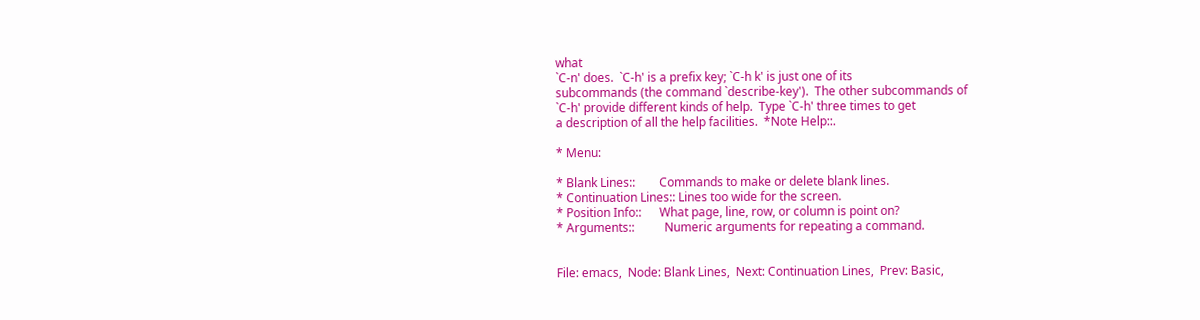what
`C-n' does.  `C-h' is a prefix key; `C-h k' is just one of its
subcommands (the command `describe-key').  The other subcommands of
`C-h' provide different kinds of help.  Type `C-h' three times to get
a description of all the help facilities.  *Note Help::.

* Menu:

* Blank Lines::        Commands to make or delete blank lines.
* Continuation Lines:: Lines too wide for the screen.
* Position Info::      What page, line, row, or column is point on?
* Arguments::          Numeric arguments for repeating a command.


File: emacs,  Node: Blank Lines,  Next: Continuation Lines,  Prev: Basic,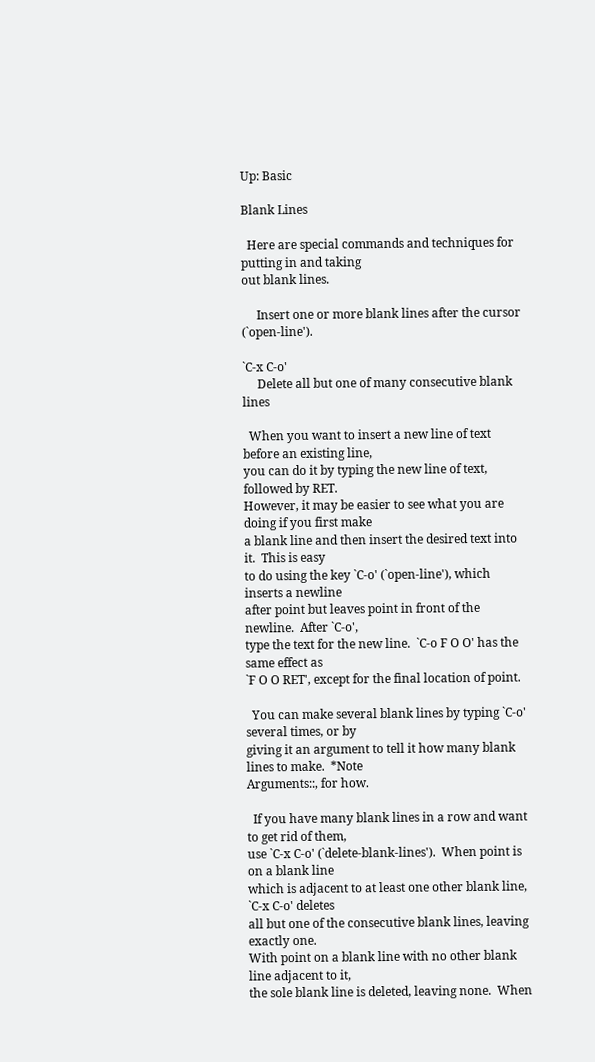Up: Basic

Blank Lines

  Here are special commands and techniques for putting in and taking
out blank lines.

     Insert one or more blank lines after the cursor (`open-line').

`C-x C-o'
     Delete all but one of many consecutive blank lines

  When you want to insert a new line of text before an existing line,
you can do it by typing the new line of text, followed by RET.
However, it may be easier to see what you are doing if you first make
a blank line and then insert the desired text into it.  This is easy
to do using the key `C-o' (`open-line'), which inserts a newline
after point but leaves point in front of the newline.  After `C-o',
type the text for the new line.  `C-o F O O' has the same effect as
`F O O RET', except for the final location of point.

  You can make several blank lines by typing `C-o' several times, or by
giving it an argument to tell it how many blank lines to make.  *Note
Arguments::, for how.

  If you have many blank lines in a row and want to get rid of them,
use `C-x C-o' (`delete-blank-lines').  When point is on a blank line
which is adjacent to at least one other blank line, `C-x C-o' deletes
all but one of the consecutive blank lines, leaving exactly one.
With point on a blank line with no other blank line adjacent to it,
the sole blank line is deleted, leaving none.  When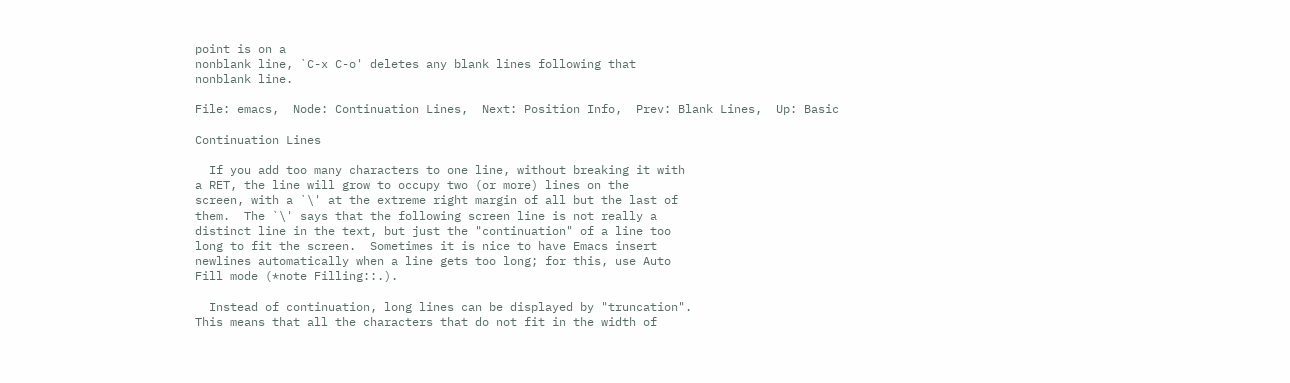point is on a
nonblank line, `C-x C-o' deletes any blank lines following that
nonblank line.

File: emacs,  Node: Continuation Lines,  Next: Position Info,  Prev: Blank Lines,  Up: Basic

Continuation Lines

  If you add too many characters to one line, without breaking it with
a RET, the line will grow to occupy two (or more) lines on the
screen, with a `\' at the extreme right margin of all but the last of
them.  The `\' says that the following screen line is not really a
distinct line in the text, but just the "continuation" of a line too
long to fit the screen.  Sometimes it is nice to have Emacs insert
newlines automatically when a line gets too long; for this, use Auto
Fill mode (*note Filling::.).

  Instead of continuation, long lines can be displayed by "truncation".
This means that all the characters that do not fit in the width of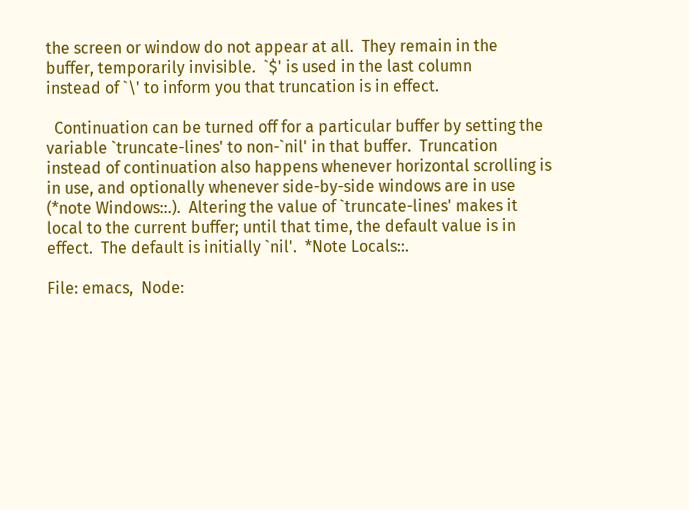the screen or window do not appear at all.  They remain in the
buffer, temporarily invisible.  `$' is used in the last column
instead of `\' to inform you that truncation is in effect.

  Continuation can be turned off for a particular buffer by setting the
variable `truncate-lines' to non-`nil' in that buffer.  Truncation
instead of continuation also happens whenever horizontal scrolling is
in use, and optionally whenever side-by-side windows are in use
(*note Windows::.).  Altering the value of `truncate-lines' makes it
local to the current buffer; until that time, the default value is in
effect.  The default is initially `nil'.  *Note Locals::.

File: emacs,  Node: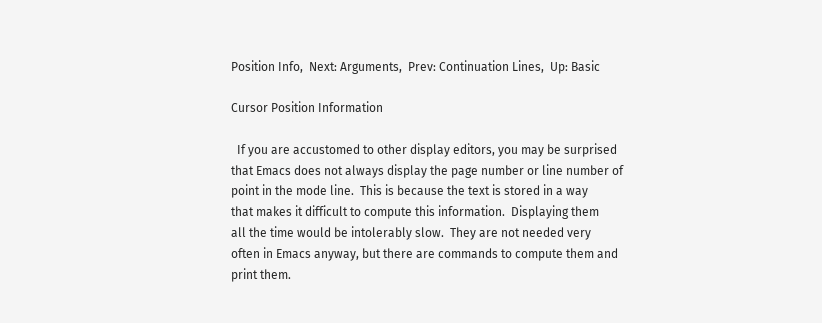Position Info,  Next: Arguments,  Prev: Continuation Lines,  Up: Basic

Cursor Position Information

  If you are accustomed to other display editors, you may be surprised
that Emacs does not always display the page number or line number of
point in the mode line.  This is because the text is stored in a way
that makes it difficult to compute this information.  Displaying them
all the time would be intolerably slow.  They are not needed very
often in Emacs anyway, but there are commands to compute them and
print them.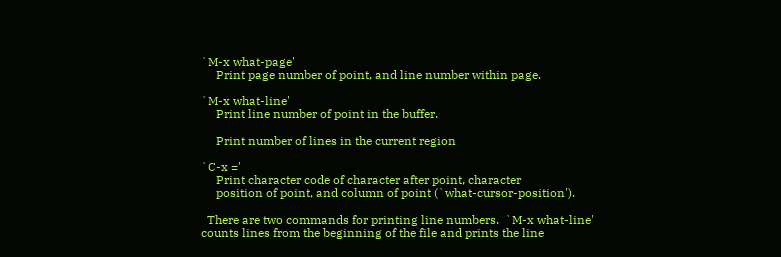`M-x what-page'
     Print page number of point, and line number within page.

`M-x what-line'
     Print line number of point in the buffer.

     Print number of lines in the current region

`C-x ='
     Print character code of character after point, character
     position of point, and column of point (`what-cursor-position').

  There are two commands for printing line numbers.  `M-x what-line'
counts lines from the beginning of the file and prints the line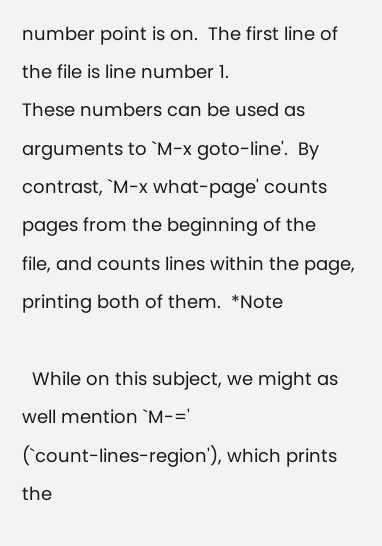number point is on.  The first line of the file is line number 1.
These numbers can be used as arguments to `M-x goto-line'.  By
contrast, `M-x what-page' counts pages from the beginning of the
file, and counts lines within the page, printing both of them.  *Note

  While on this subject, we might as well mention `M-='
(`count-lines-region'), which prints the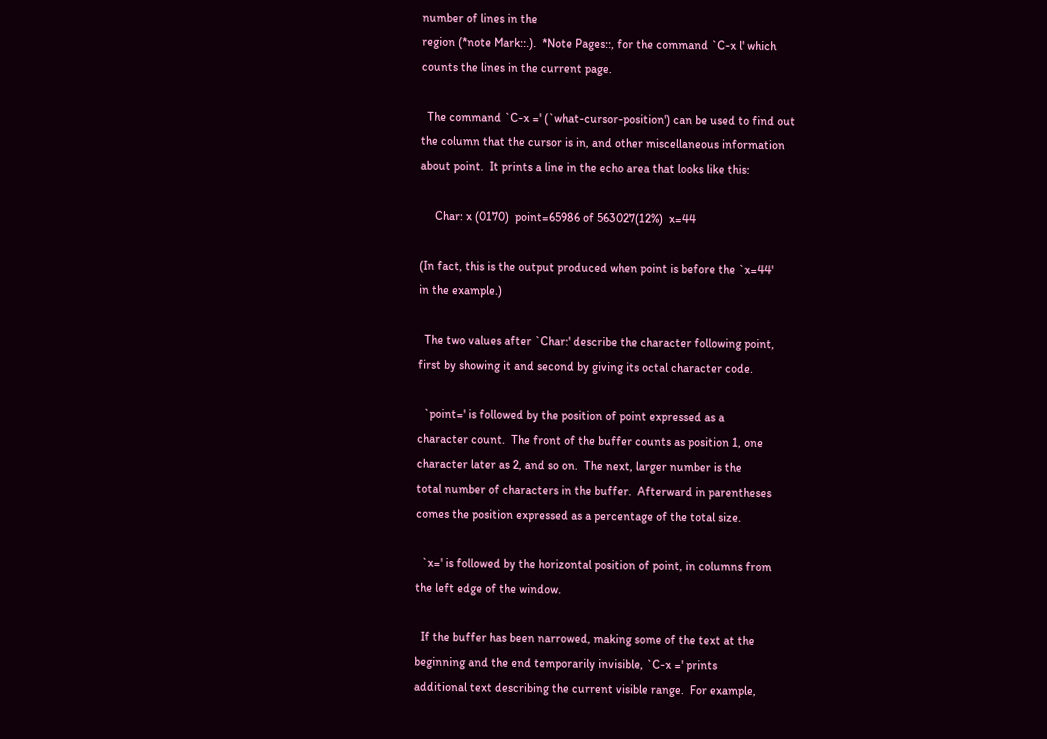number of lines in the
region (*note Mark::.).  *Note Pages::, for the command `C-x l' which
counts the lines in the current page.

  The command `C-x =' (`what-cursor-position') can be used to find out
the column that the cursor is in, and other miscellaneous information
about point.  It prints a line in the echo area that looks like this:

     Char: x (0170)  point=65986 of 563027(12%)  x=44

(In fact, this is the output produced when point is before the `x=44'
in the example.)

  The two values after `Char:' describe the character following point,
first by showing it and second by giving its octal character code.

  `point=' is followed by the position of point expressed as a
character count.  The front of the buffer counts as position 1, one
character later as 2, and so on.  The next, larger number is the
total number of characters in the buffer.  Afterward in parentheses
comes the position expressed as a percentage of the total size.

  `x=' is followed by the horizontal position of point, in columns from
the left edge of the window.

  If the buffer has been narrowed, making some of the text at the
beginning and the end temporarily invisible, `C-x =' prints
additional text describing the current visible range.  For example,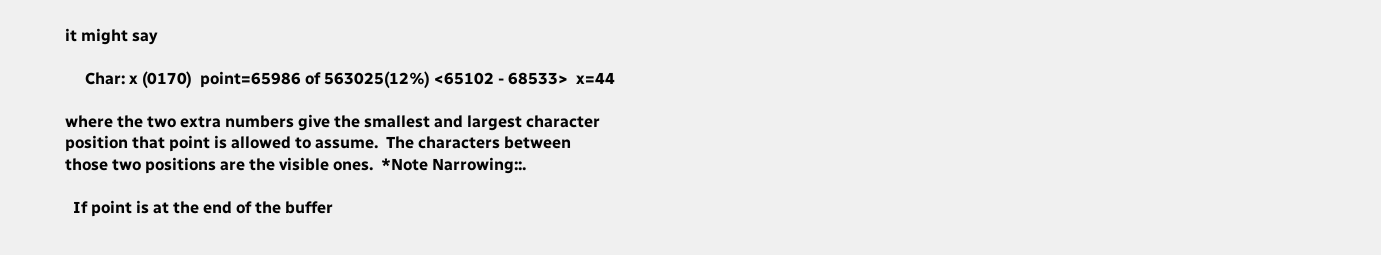it might say

     Char: x (0170)  point=65986 of 563025(12%) <65102 - 68533>  x=44

where the two extra numbers give the smallest and largest character
position that point is allowed to assume.  The characters between
those two positions are the visible ones.  *Note Narrowing::.

  If point is at the end of the buffer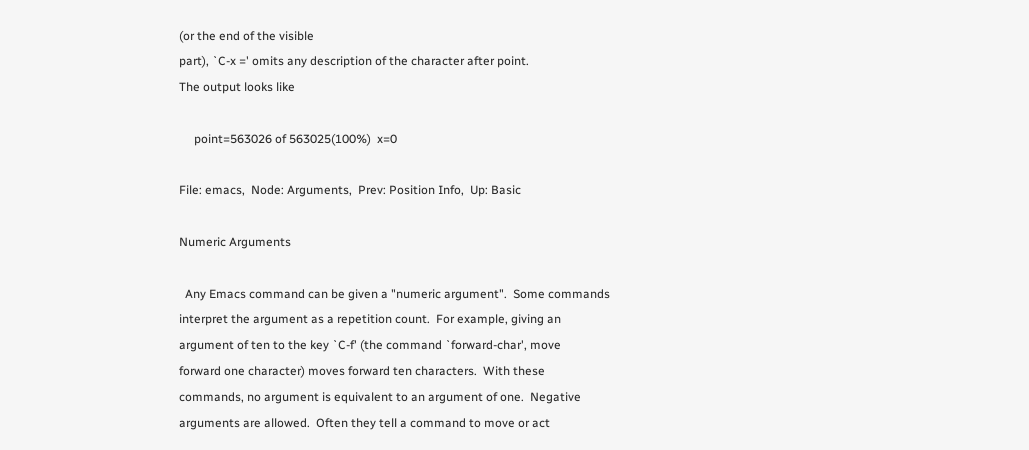(or the end of the visible
part), `C-x =' omits any description of the character after point.
The output looks like

     point=563026 of 563025(100%)  x=0

File: emacs,  Node: Arguments,  Prev: Position Info,  Up: Basic

Numeric Arguments

  Any Emacs command can be given a "numeric argument".  Some commands
interpret the argument as a repetition count.  For example, giving an
argument of ten to the key `C-f' (the command `forward-char', move
forward one character) moves forward ten characters.  With these
commands, no argument is equivalent to an argument of one.  Negative
arguments are allowed.  Often they tell a command to move or act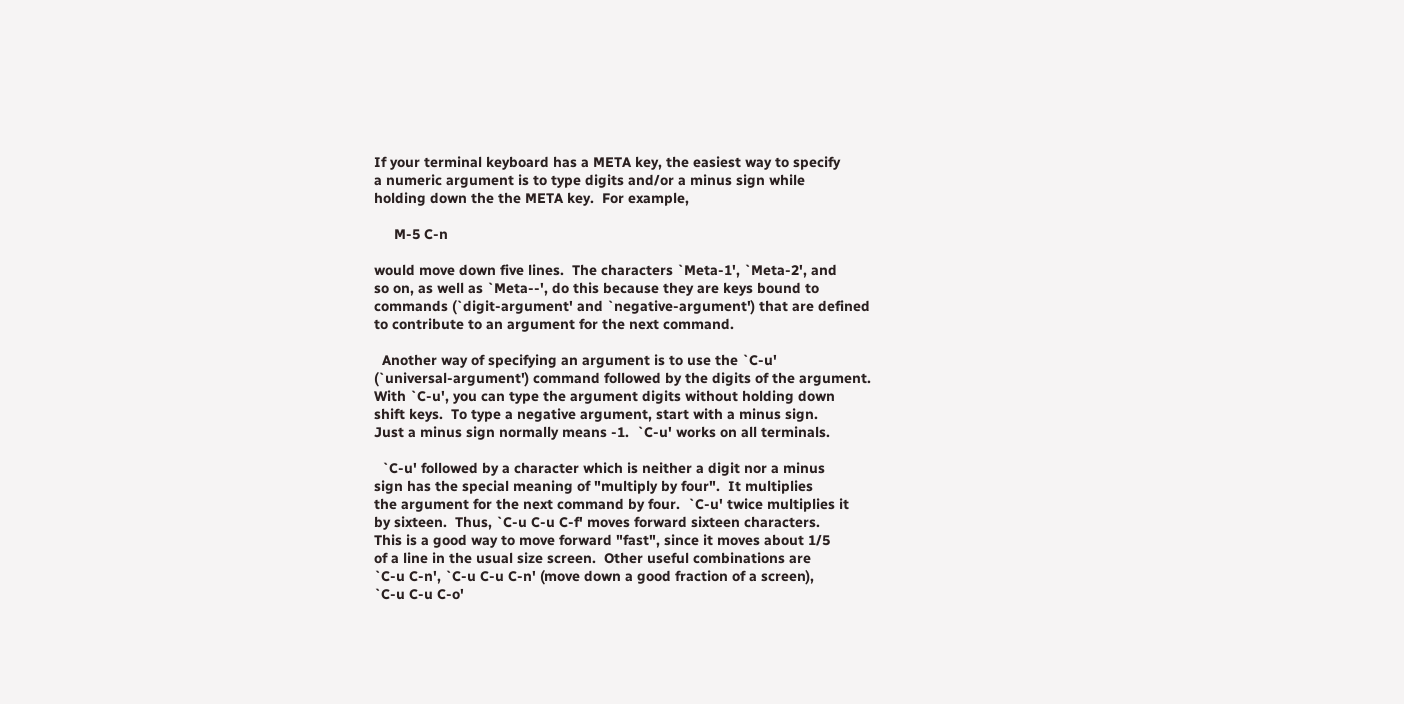If your terminal keyboard has a META key, the easiest way to specify
a numeric argument is to type digits and/or a minus sign while
holding down the the META key.  For example,

     M-5 C-n

would move down five lines.  The characters `Meta-1', `Meta-2', and
so on, as well as `Meta--', do this because they are keys bound to
commands (`digit-argument' and `negative-argument') that are defined
to contribute to an argument for the next command.

  Another way of specifying an argument is to use the `C-u'
(`universal-argument') command followed by the digits of the argument.
With `C-u', you can type the argument digits without holding down
shift keys.  To type a negative argument, start with a minus sign.
Just a minus sign normally means -1.  `C-u' works on all terminals.

  `C-u' followed by a character which is neither a digit nor a minus
sign has the special meaning of "multiply by four".  It multiplies
the argument for the next command by four.  `C-u' twice multiplies it
by sixteen.  Thus, `C-u C-u C-f' moves forward sixteen characters.
This is a good way to move forward "fast", since it moves about 1/5
of a line in the usual size screen.  Other useful combinations are
`C-u C-n', `C-u C-u C-n' (move down a good fraction of a screen),
`C-u C-u C-o'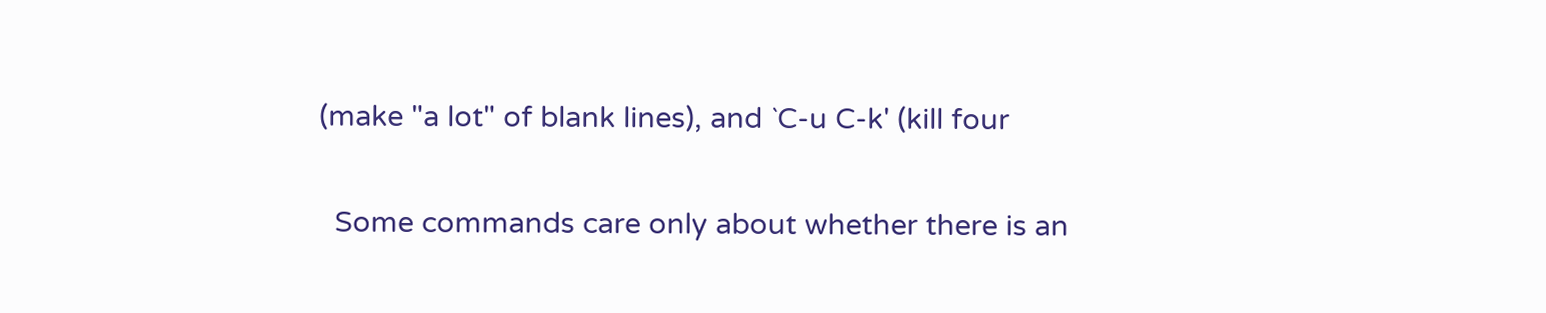(make "a lot" of blank lines), and `C-u C-k' (kill four

  Some commands care only about whether there is an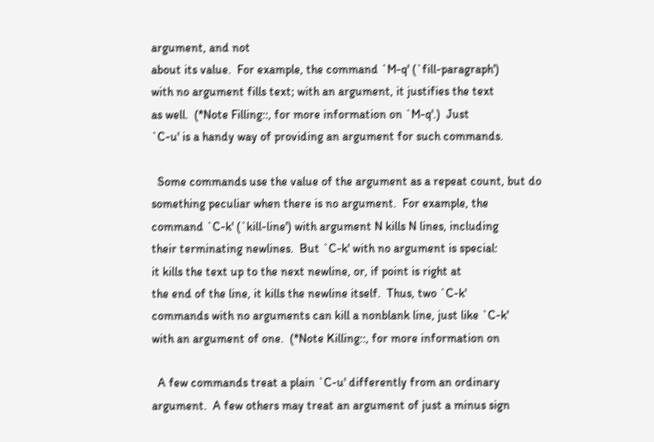argument, and not
about its value.  For example, the command `M-q' (`fill-paragraph')
with no argument fills text; with an argument, it justifies the text
as well.  (*Note Filling::, for more information on `M-q'.)  Just
`C-u' is a handy way of providing an argument for such commands.

  Some commands use the value of the argument as a repeat count, but do
something peculiar when there is no argument.  For example, the
command `C-k' (`kill-line') with argument N kills N lines, including
their terminating newlines.  But `C-k' with no argument is special:
it kills the text up to the next newline, or, if point is right at
the end of the line, it kills the newline itself.  Thus, two `C-k'
commands with no arguments can kill a nonblank line, just like `C-k'
with an argument of one.  (*Note Killing::, for more information on

  A few commands treat a plain `C-u' differently from an ordinary
argument.  A few others may treat an argument of just a minus sign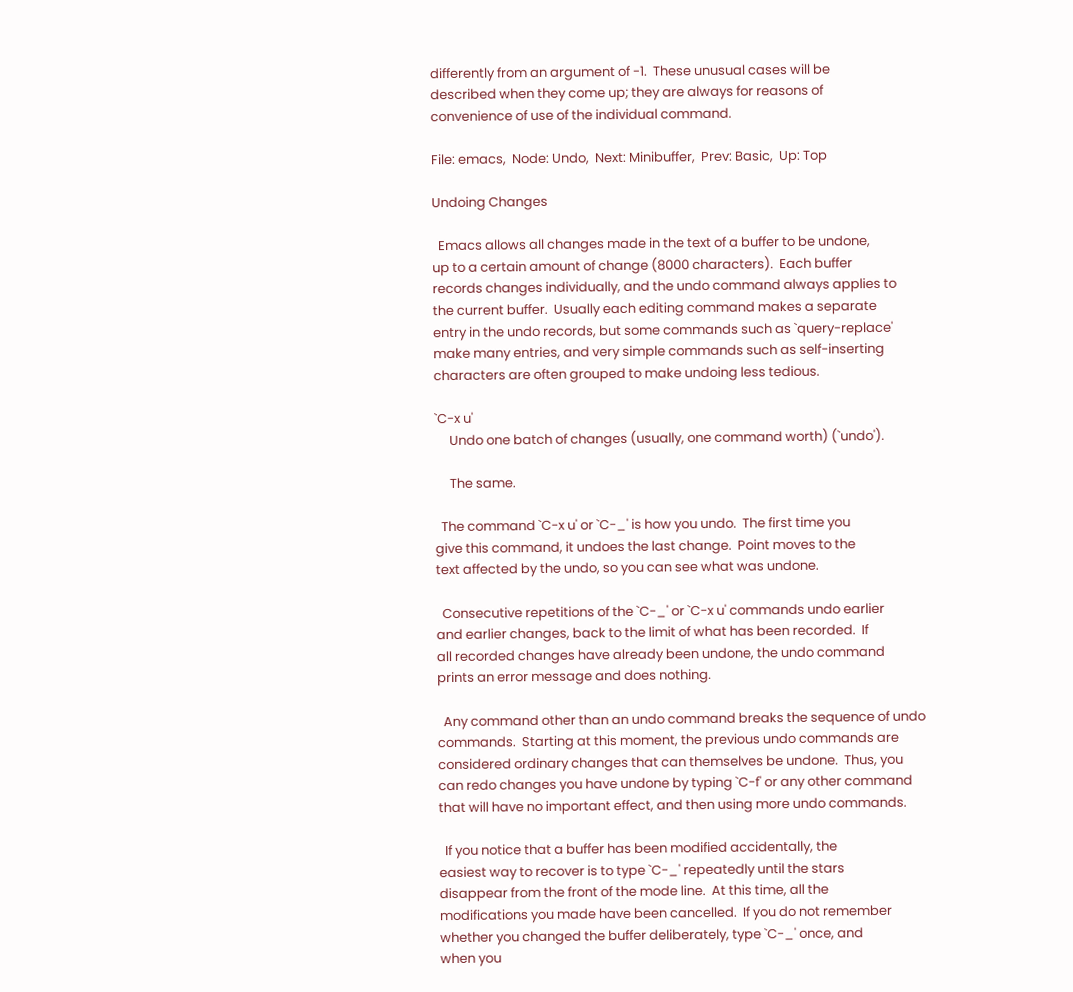differently from an argument of -1.  These unusual cases will be
described when they come up; they are always for reasons of
convenience of use of the individual command.

File: emacs,  Node: Undo,  Next: Minibuffer,  Prev: Basic,  Up: Top

Undoing Changes

  Emacs allows all changes made in the text of a buffer to be undone,
up to a certain amount of change (8000 characters).  Each buffer
records changes individually, and the undo command always applies to
the current buffer.  Usually each editing command makes a separate
entry in the undo records, but some commands such as `query-replace'
make many entries, and very simple commands such as self-inserting
characters are often grouped to make undoing less tedious.

`C-x u'
     Undo one batch of changes (usually, one command worth) (`undo').

     The same.

  The command `C-x u' or `C-_' is how you undo.  The first time you
give this command, it undoes the last change.  Point moves to the
text affected by the undo, so you can see what was undone.

  Consecutive repetitions of the `C-_' or `C-x u' commands undo earlier
and earlier changes, back to the limit of what has been recorded.  If
all recorded changes have already been undone, the undo command
prints an error message and does nothing.

  Any command other than an undo command breaks the sequence of undo
commands.  Starting at this moment, the previous undo commands are
considered ordinary changes that can themselves be undone.  Thus, you
can redo changes you have undone by typing `C-f' or any other command
that will have no important effect, and then using more undo commands.

  If you notice that a buffer has been modified accidentally, the
easiest way to recover is to type `C-_' repeatedly until the stars
disappear from the front of the mode line.  At this time, all the
modifications you made have been cancelled.  If you do not remember
whether you changed the buffer deliberately, type `C-_' once, and
when you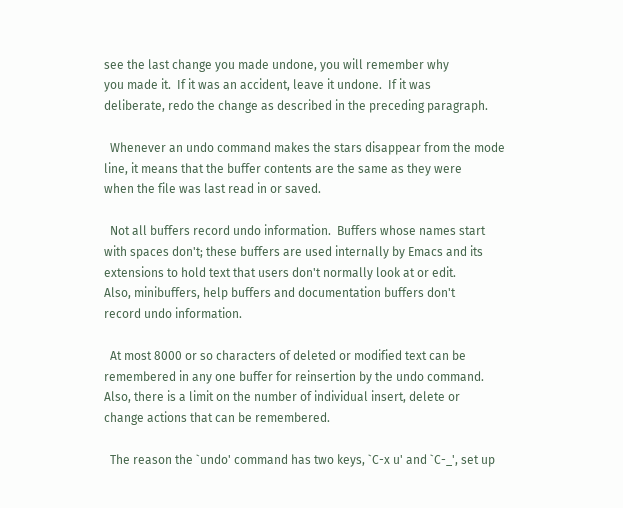see the last change you made undone, you will remember why
you made it.  If it was an accident, leave it undone.  If it was
deliberate, redo the change as described in the preceding paragraph.

  Whenever an undo command makes the stars disappear from the mode
line, it means that the buffer contents are the same as they were
when the file was last read in or saved.

  Not all buffers record undo information.  Buffers whose names start
with spaces don't; these buffers are used internally by Emacs and its
extensions to hold text that users don't normally look at or edit.
Also, minibuffers, help buffers and documentation buffers don't
record undo information.

  At most 8000 or so characters of deleted or modified text can be
remembered in any one buffer for reinsertion by the undo command.
Also, there is a limit on the number of individual insert, delete or
change actions that can be remembered.

  The reason the `undo' command has two keys, `C-x u' and `C-_', set up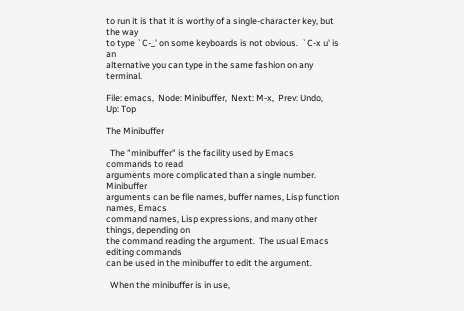to run it is that it is worthy of a single-character key, but the way
to type `C-_' on some keyboards is not obvious.  `C-x u' is an
alternative you can type in the same fashion on any terminal.

File: emacs,  Node: Minibuffer,  Next: M-x,  Prev: Undo,  Up: Top

The Minibuffer

  The "minibuffer" is the facility used by Emacs commands to read
arguments more complicated than a single number.  Minibuffer
arguments can be file names, buffer names, Lisp function names, Emacs
command names, Lisp expressions, and many other things, depending on
the command reading the argument.  The usual Emacs editing commands
can be used in the minibuffer to edit the argument.

  When the minibuffer is in use,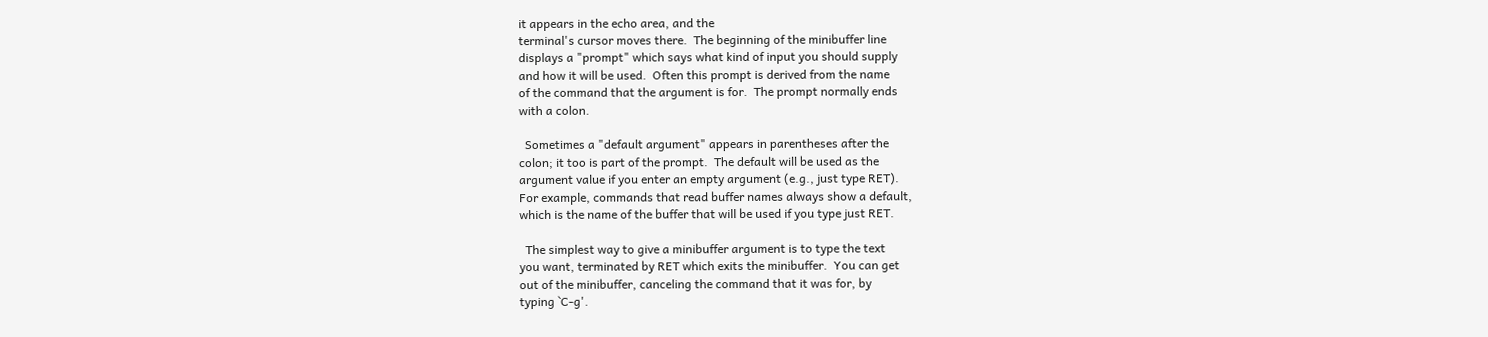it appears in the echo area, and the
terminal's cursor moves there.  The beginning of the minibuffer line
displays a "prompt" which says what kind of input you should supply
and how it will be used.  Often this prompt is derived from the name
of the command that the argument is for.  The prompt normally ends
with a colon.

  Sometimes a "default argument" appears in parentheses after the
colon; it too is part of the prompt.  The default will be used as the
argument value if you enter an empty argument (e.g., just type RET).
For example, commands that read buffer names always show a default,
which is the name of the buffer that will be used if you type just RET.

  The simplest way to give a minibuffer argument is to type the text
you want, terminated by RET which exits the minibuffer.  You can get
out of the minibuffer, canceling the command that it was for, by
typing `C-g'.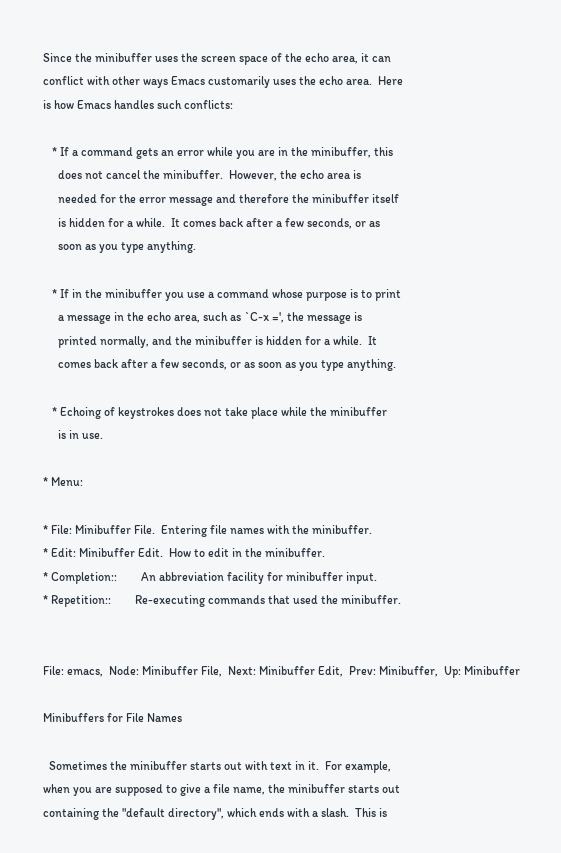Since the minibuffer uses the screen space of the echo area, it can
conflict with other ways Emacs customarily uses the echo area.  Here
is how Emacs handles such conflicts:

   * If a command gets an error while you are in the minibuffer, this
     does not cancel the minibuffer.  However, the echo area is
     needed for the error message and therefore the minibuffer itself
     is hidden for a while.  It comes back after a few seconds, or as
     soon as you type anything.

   * If in the minibuffer you use a command whose purpose is to print
     a message in the echo area, such as `C-x =', the message is
     printed normally, and the minibuffer is hidden for a while.  It
     comes back after a few seconds, or as soon as you type anything.

   * Echoing of keystrokes does not take place while the minibuffer
     is in use.

* Menu:

* File: Minibuffer File.  Entering file names with the minibuffer.
* Edit: Minibuffer Edit.  How to edit in the minibuffer.
* Completion::        An abbreviation facility for minibuffer input.
* Repetition::        Re-executing commands that used the minibuffer.


File: emacs,  Node: Minibuffer File,  Next: Minibuffer Edit,  Prev: Minibuffer,  Up: Minibuffer

Minibuffers for File Names

  Sometimes the minibuffer starts out with text in it.  For example,
when you are supposed to give a file name, the minibuffer starts out
containing the "default directory", which ends with a slash.  This is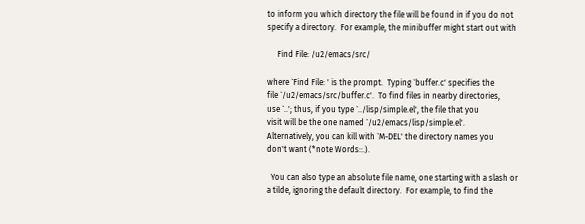to inform you which directory the file will be found in if you do not
specify a directory.  For example, the minibuffer might start out with

     Find File: /u2/emacs/src/

where `Find File: ' is the prompt.  Typing `buffer.c' specifies the
file `/u2/emacs/src/buffer.c'.  To find files in nearby directories,
use `..'; thus, if you type `../lisp/simple.el', the file that you
visit will be the one named `/u2/emacs/lisp/simple.el'.
Alternatively, you can kill with `M-DEL' the directory names you
don't want (*note Words::.).

  You can also type an absolute file name, one starting with a slash or
a tilde, ignoring the default directory.  For example, to find the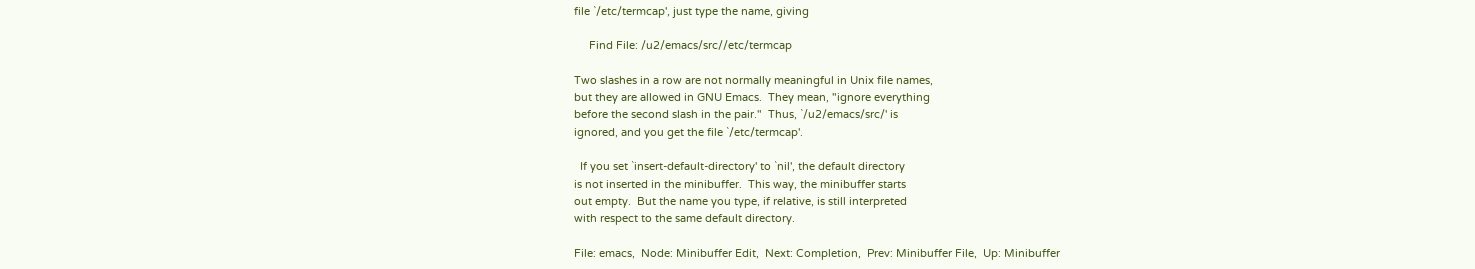file `/etc/termcap', just type the name, giving

     Find File: /u2/emacs/src//etc/termcap

Two slashes in a row are not normally meaningful in Unix file names,
but they are allowed in GNU Emacs.  They mean, "ignore everything
before the second slash in the pair."  Thus, `/u2/emacs/src/' is
ignored, and you get the file `/etc/termcap'.

  If you set `insert-default-directory' to `nil', the default directory
is not inserted in the minibuffer.  This way, the minibuffer starts
out empty.  But the name you type, if relative, is still interpreted
with respect to the same default directory.

File: emacs,  Node: Minibuffer Edit,  Next: Completion,  Prev: Minibuffer File,  Up: Minibuffer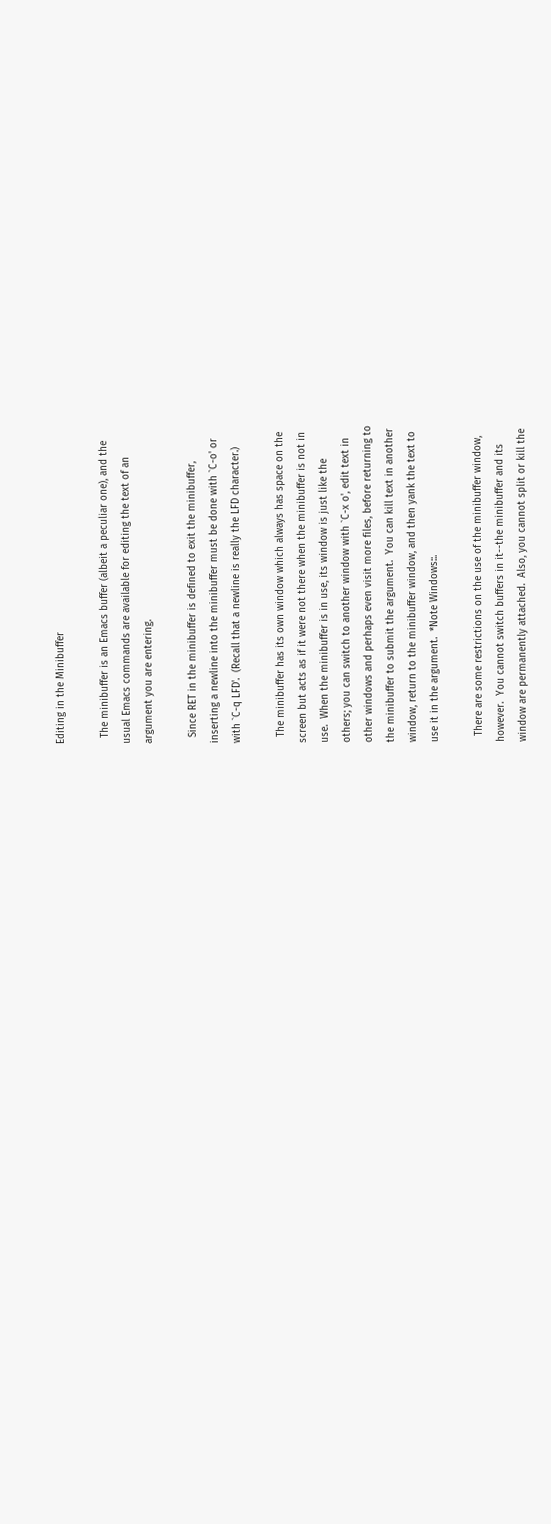Editing in the Minibuffer

  The minibuffer is an Emacs buffer (albeit a peculiar one), and the
usual Emacs commands are available for editing the text of an
argument you are entering.

  Since RET in the minibuffer is defined to exit the minibuffer,
inserting a newline into the minibuffer must be done with `C-o' or
with `C-q LFD'.  (Recall that a newline is really the LFD character.)

  The minibuffer has its own window which always has space on the
screen but acts as if it were not there when the minibuffer is not in
use.  When the minibuffer is in use, its window is just like the
others; you can switch to another window with `C-x o', edit text in
other windows and perhaps even visit more files, before returning to
the minibuffer to submit the argument.  You can kill text in another
window, return to the minibuffer window, and then yank the text to
use it in the argument.  *Note Windows::.

  There are some restrictions on the use of the minibuffer window,
however.  You cannot switch buffers in it--the minibuffer and its
window are permanently attached.  Also, you cannot split or kill the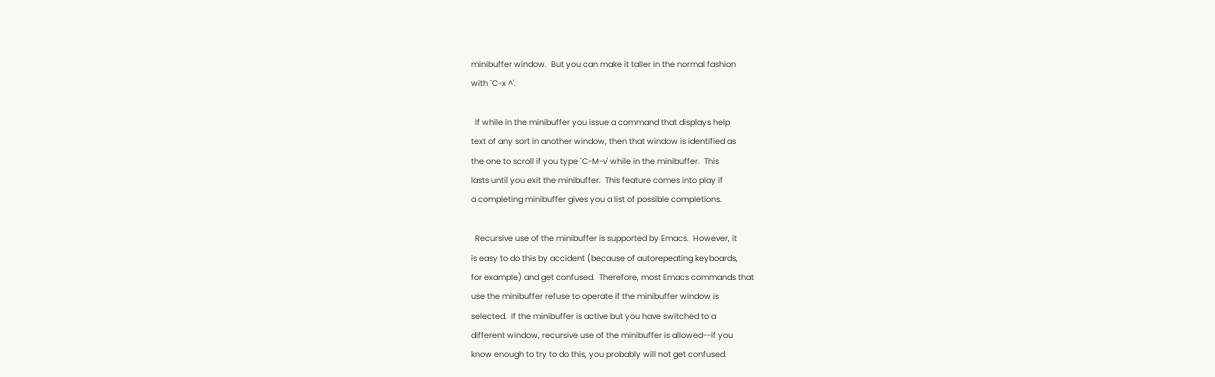minibuffer window.  But you can make it taller in the normal fashion
with `C-x ^'.

  If while in the minibuffer you issue a command that displays help
text of any sort in another window, then that window is identified as
the one to scroll if you type `C-M-v' while in the minibuffer.  This
lasts until you exit the minibuffer.  This feature comes into play if
a completing minibuffer gives you a list of possible completions.

  Recursive use of the minibuffer is supported by Emacs.  However, it
is easy to do this by accident (because of autorepeating keyboards,
for example) and get confused.  Therefore, most Emacs commands that
use the minibuffer refuse to operate if the minibuffer window is
selected.  If the minibuffer is active but you have switched to a
different window, recursive use of the minibuffer is allowed--if you
know enough to try to do this, you probably will not get confused.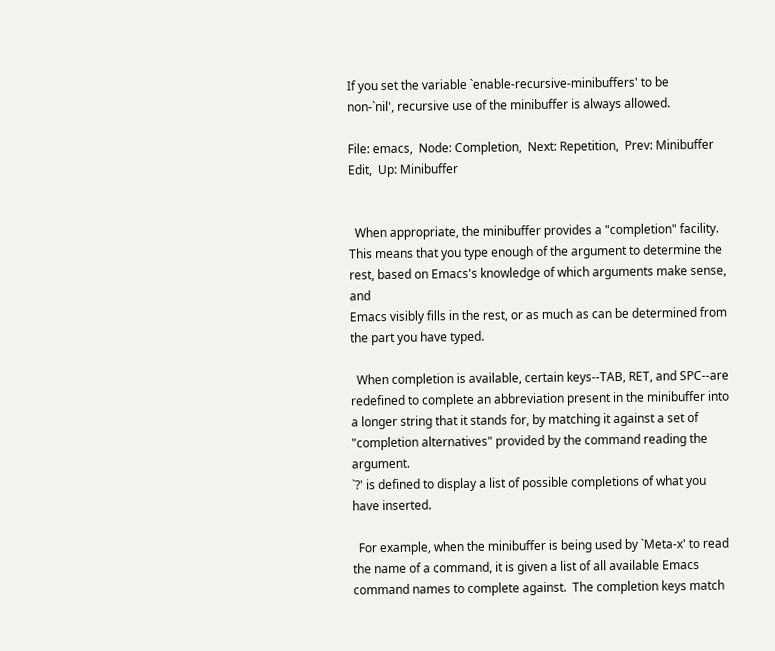If you set the variable `enable-recursive-minibuffers' to be
non-`nil', recursive use of the minibuffer is always allowed.

File: emacs,  Node: Completion,  Next: Repetition,  Prev: Minibuffer Edit,  Up: Minibuffer


  When appropriate, the minibuffer provides a "completion" facility.
This means that you type enough of the argument to determine the
rest, based on Emacs's knowledge of which arguments make sense, and
Emacs visibly fills in the rest, or as much as can be determined from
the part you have typed.

  When completion is available, certain keys--TAB, RET, and SPC--are
redefined to complete an abbreviation present in the minibuffer into
a longer string that it stands for, by matching it against a set of
"completion alternatives" provided by the command reading the argument.
`?' is defined to display a list of possible completions of what you
have inserted.

  For example, when the minibuffer is being used by `Meta-x' to read
the name of a command, it is given a list of all available Emacs
command names to complete against.  The completion keys match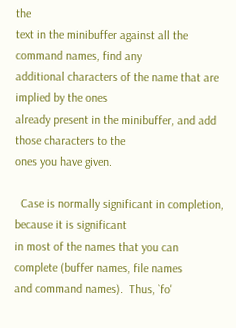the
text in the minibuffer against all the command names, find any
additional characters of the name that are implied by the ones
already present in the minibuffer, and add those characters to the
ones you have given.

  Case is normally significant in completion, because it is significant
in most of the names that you can complete (buffer names, file names
and command names).  Thus, `fo'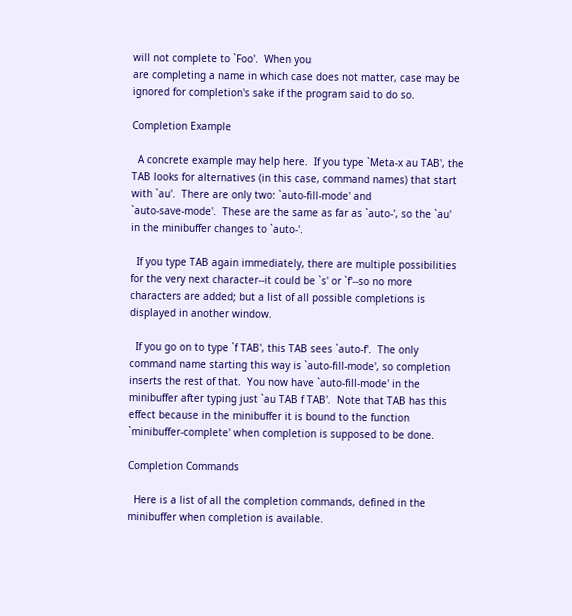will not complete to `Foo'.  When you
are completing a name in which case does not matter, case may be
ignored for completion's sake if the program said to do so.

Completion Example

  A concrete example may help here.  If you type `Meta-x au TAB', the
TAB looks for alternatives (in this case, command names) that start
with `au'.  There are only two: `auto-fill-mode' and
`auto-save-mode'.  These are the same as far as `auto-', so the `au'
in the minibuffer changes to `auto-'.

  If you type TAB again immediately, there are multiple possibilities
for the very next character--it could be `s' or `f'--so no more
characters are added; but a list of all possible completions is
displayed in another window.

  If you go on to type `f TAB', this TAB sees `auto-f'.  The only
command name starting this way is `auto-fill-mode', so completion
inserts the rest of that.  You now have `auto-fill-mode' in the
minibuffer after typing just `au TAB f TAB'.  Note that TAB has this
effect because in the minibuffer it is bound to the function
`minibuffer-complete' when completion is supposed to be done.

Completion Commands

  Here is a list of all the completion commands, defined in the
minibuffer when completion is available.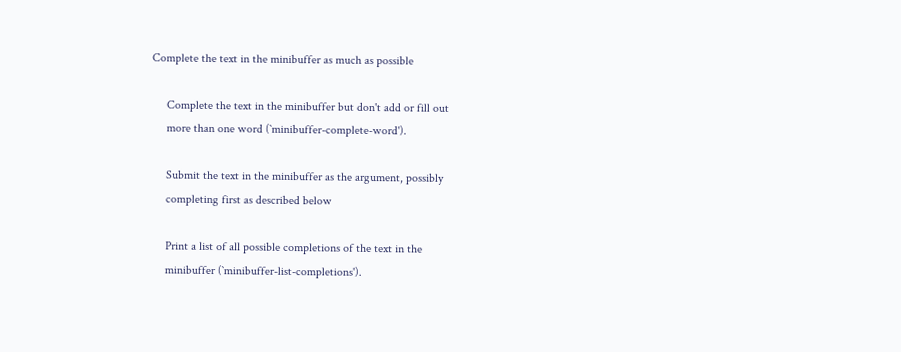Complete the text in the minibuffer as much as possible

     Complete the text in the minibuffer but don't add or fill out
     more than one word (`minibuffer-complete-word').

     Submit the text in the minibuffer as the argument, possibly
     completing first as described below

     Print a list of all possible completions of the text in the
     minibuffer (`minibuffer-list-completions').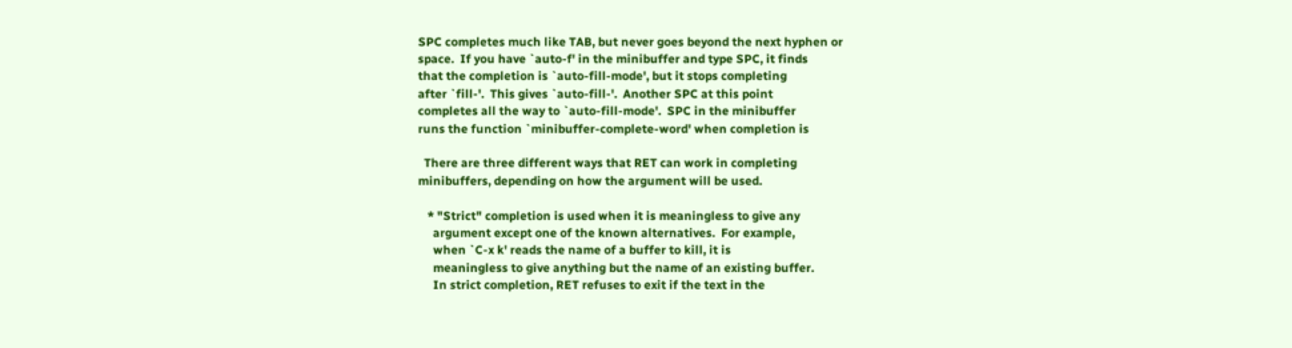SPC completes much like TAB, but never goes beyond the next hyphen or
space.  If you have `auto-f' in the minibuffer and type SPC, it finds
that the completion is `auto-fill-mode', but it stops completing
after `fill-'.  This gives `auto-fill-'.  Another SPC at this point
completes all the way to `auto-fill-mode'.  SPC in the minibuffer
runs the function `minibuffer-complete-word' when completion is

  There are three different ways that RET can work in completing
minibuffers, depending on how the argument will be used.

   * "Strict" completion is used when it is meaningless to give any
     argument except one of the known alternatives.  For example,
     when `C-x k' reads the name of a buffer to kill, it is
     meaningless to give anything but the name of an existing buffer.
     In strict completion, RET refuses to exit if the text in the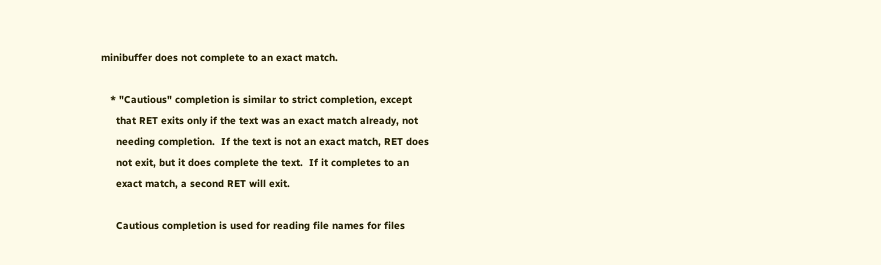minibuffer does not complete to an exact match.

   * "Cautious" completion is similar to strict completion, except
     that RET exits only if the text was an exact match already, not
     needing completion.  If the text is not an exact match, RET does
     not exit, but it does complete the text.  If it completes to an
     exact match, a second RET will exit.

     Cautious completion is used for reading file names for files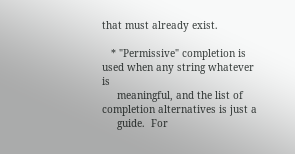that must already exist.

   * "Permissive" completion is used when any string whatever is
     meaningful, and the list of completion alternatives is just a
     guide.  For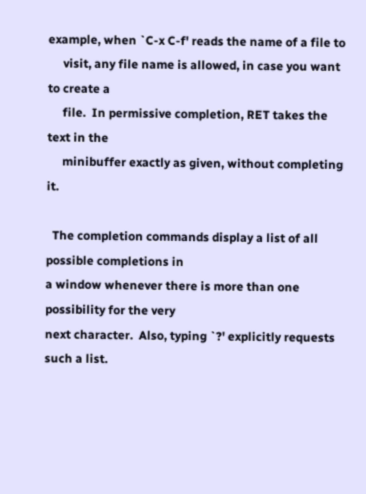example, when `C-x C-f' reads the name of a file to
     visit, any file name is allowed, in case you want to create a
     file.  In permissive completion, RET takes the text in the
     minibuffer exactly as given, without completing it.

  The completion commands display a list of all possible completions in
a window whenever there is more than one possibility for the very
next character.  Also, typing `?' explicitly requests such a list.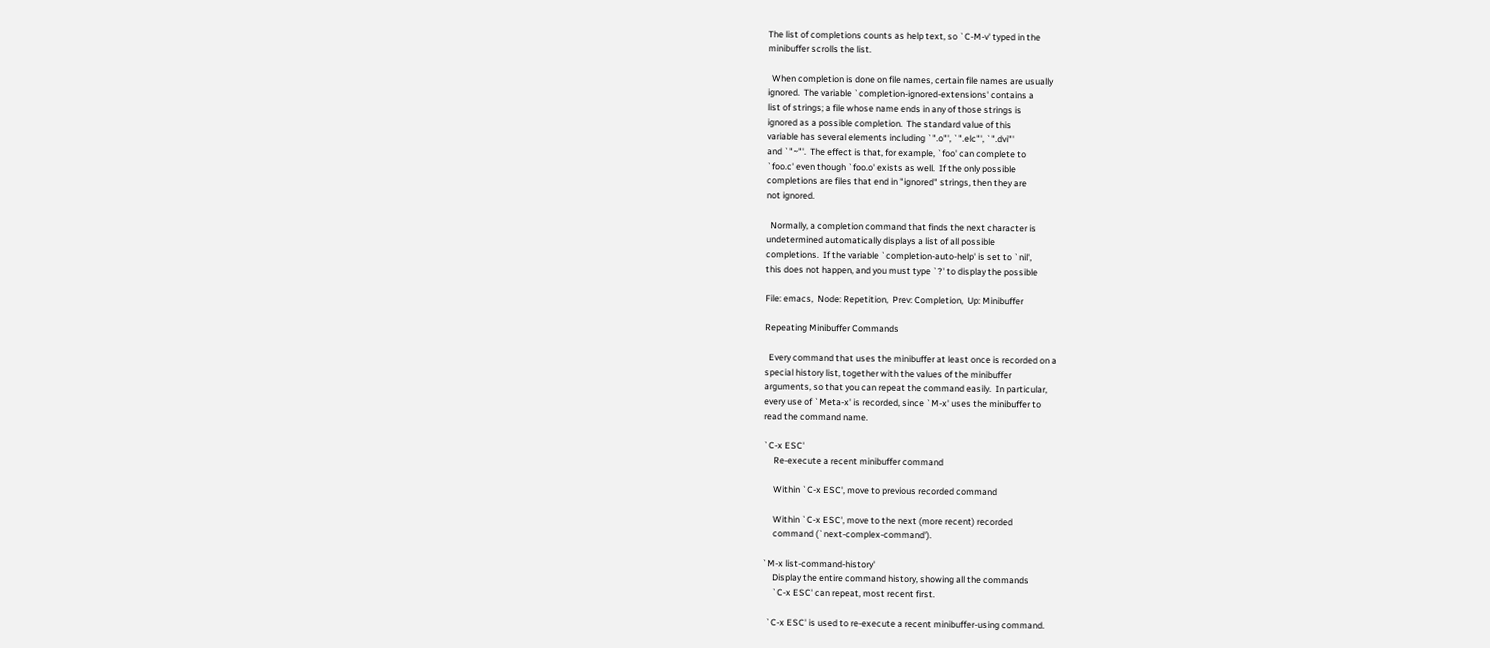The list of completions counts as help text, so `C-M-v' typed in the
minibuffer scrolls the list.

  When completion is done on file names, certain file names are usually
ignored.  The variable `completion-ignored-extensions' contains a
list of strings; a file whose name ends in any of those strings is
ignored as a possible completion.  The standard value of this
variable has several elements including `".o"', `".elc"', `".dvi"'
and `"~"'.  The effect is that, for example, `foo' can complete to
`foo.c' even though `foo.o' exists as well.  If the only possible
completions are files that end in "ignored" strings, then they are
not ignored.

  Normally, a completion command that finds the next character is
undetermined automatically displays a list of all possible
completions.  If the variable `completion-auto-help' is set to `nil',
this does not happen, and you must type `?' to display the possible

File: emacs,  Node: Repetition,  Prev: Completion,  Up: Minibuffer

Repeating Minibuffer Commands

  Every command that uses the minibuffer at least once is recorded on a
special history list, together with the values of the minibuffer
arguments, so that you can repeat the command easily.  In particular,
every use of `Meta-x' is recorded, since `M-x' uses the minibuffer to
read the command name.

`C-x ESC'
     Re-execute a recent minibuffer command

     Within `C-x ESC', move to previous recorded command

     Within `C-x ESC', move to the next (more recent) recorded
     command (`next-complex-command').

`M-x list-command-history'
     Display the entire command history, showing all the commands
     `C-x ESC' can repeat, most recent first.

  `C-x ESC' is used to re-execute a recent minibuffer-using command.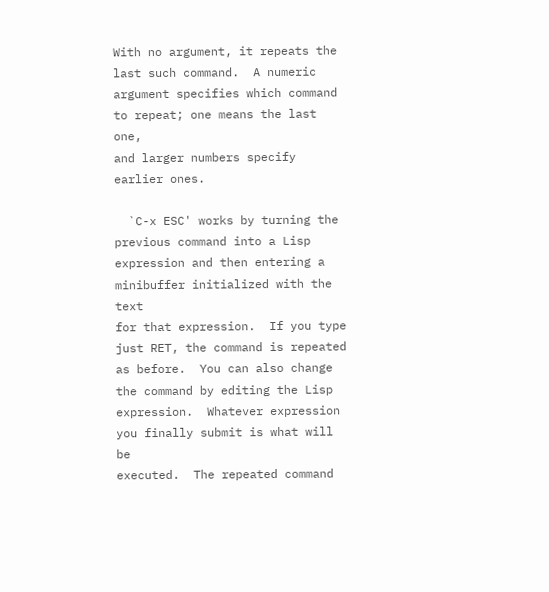With no argument, it repeats the last such command.  A numeric
argument specifies which command to repeat; one means the last one,
and larger numbers specify earlier ones.

  `C-x ESC' works by turning the previous command into a Lisp
expression and then entering a minibuffer initialized with the text
for that expression.  If you type just RET, the command is repeated
as before.  You can also change the command by editing the Lisp
expression.  Whatever expression you finally submit is what will be
executed.  The repeated command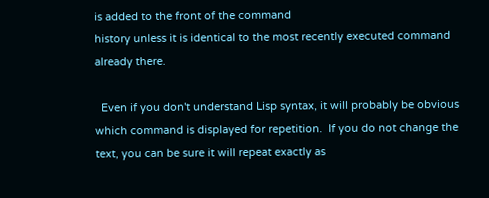is added to the front of the command
history unless it is identical to the most recently executed command
already there.

  Even if you don't understand Lisp syntax, it will probably be obvious
which command is displayed for repetition.  If you do not change the
text, you can be sure it will repeat exactly as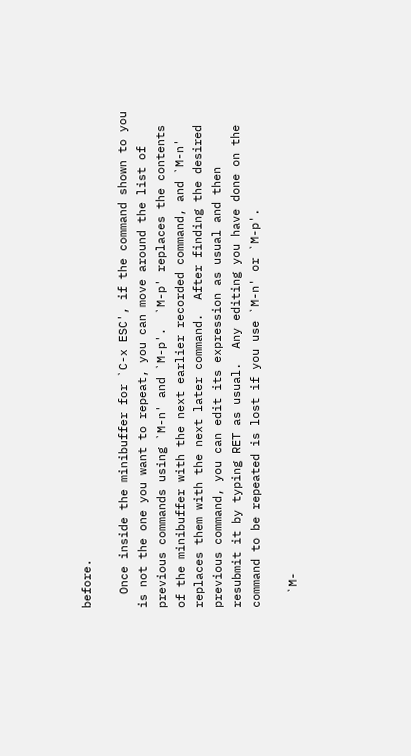before.

  Once inside the minibuffer for `C-x ESC', if the command shown to you
is not the one you want to repeat, you can move around the list of
previous commands using `M-n' and `M-p'.  `M-p' replaces the contents
of the minibuffer with the next earlier recorded command, and `M-n'
replaces them with the next later command.  After finding the desired
previous command, you can edit its expression as usual and then
resubmit it by typing RET as usual.  Any editing you have done on the
command to be repeated is lost if you use `M-n' or `M-p'.

  `M-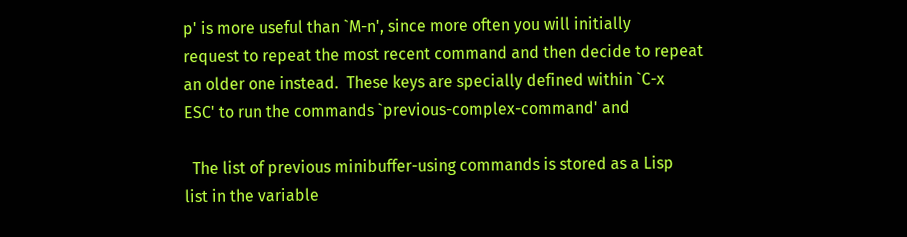p' is more useful than `M-n', since more often you will initially
request to repeat the most recent command and then decide to repeat
an older one instead.  These keys are specially defined within `C-x
ESC' to run the commands `previous-complex-command' and

  The list of previous minibuffer-using commands is stored as a Lisp
list in the variable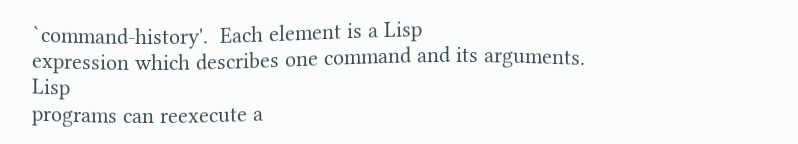`command-history'.  Each element is a Lisp
expression which describes one command and its arguments.  Lisp
programs can reexecute a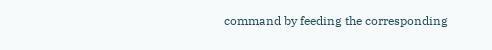command by feeding the corresponding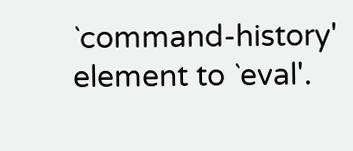`command-history' element to `eval'.